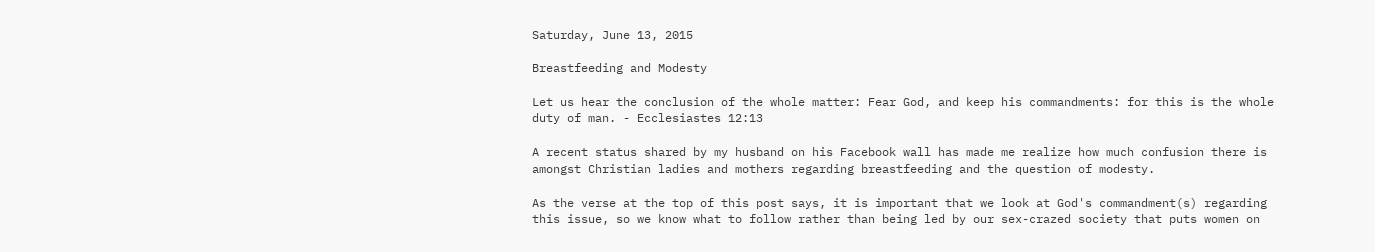Saturday, June 13, 2015

Breastfeeding and Modesty

Let us hear the conclusion of the whole matter: Fear God, and keep his commandments: for this is the whole duty of man. - Ecclesiastes 12:13

A recent status shared by my husband on his Facebook wall has made me realize how much confusion there is amongst Christian ladies and mothers regarding breastfeeding and the question of modesty.

As the verse at the top of this post says, it is important that we look at God's commandment(s) regarding this issue, so we know what to follow rather than being led by our sex-crazed society that puts women on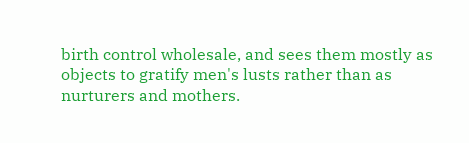birth control wholesale, and sees them mostly as objects to gratify men's lusts rather than as nurturers and mothers.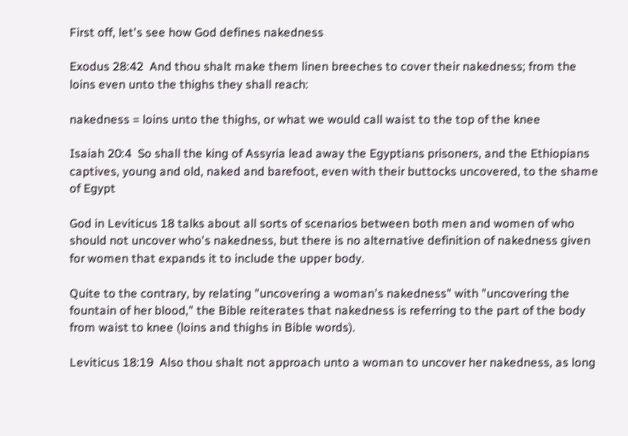First off, let's see how God defines nakedness

Exodus 28:42  And thou shalt make them linen breeches to cover their nakedness; from the loins even unto the thighs they shall reach:

nakedness = loins unto the thighs, or what we would call waist to the top of the knee

Isaiah 20:4  So shall the king of Assyria lead away the Egyptians prisoners, and the Ethiopians captives, young and old, naked and barefoot, even with their buttocks uncovered, to the shame of Egypt

God in Leviticus 18 talks about all sorts of scenarios between both men and women of who should not uncover who's nakedness, but there is no alternative definition of nakedness given for women that expands it to include the upper body.

Quite to the contrary, by relating "uncovering a woman's nakedness" with "uncovering the fountain of her blood," the Bible reiterates that nakedness is referring to the part of the body from waist to knee (loins and thighs in Bible words).

Leviticus 18:19  Also thou shalt not approach unto a woman to uncover her nakedness, as long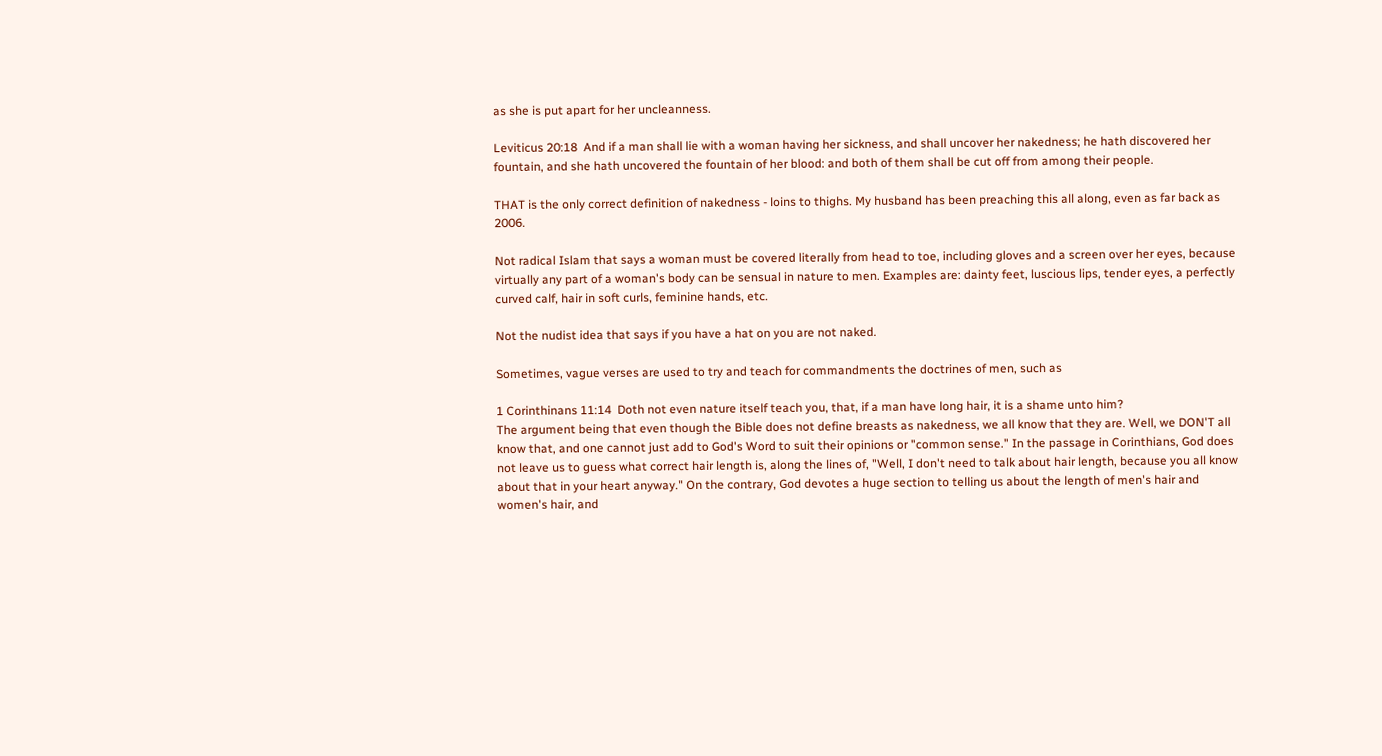as she is put apart for her uncleanness.

Leviticus 20:18  And if a man shall lie with a woman having her sickness, and shall uncover her nakedness; he hath discovered her fountain, and she hath uncovered the fountain of her blood: and both of them shall be cut off from among their people.

THAT is the only correct definition of nakedness - loins to thighs. My husband has been preaching this all along, even as far back as 2006.

Not radical Islam that says a woman must be covered literally from head to toe, including gloves and a screen over her eyes, because virtually any part of a woman's body can be sensual in nature to men. Examples are: dainty feet, luscious lips, tender eyes, a perfectly curved calf, hair in soft curls, feminine hands, etc.

Not the nudist idea that says if you have a hat on you are not naked.

Sometimes, vague verses are used to try and teach for commandments the doctrines of men, such as

1 Corinthinans 11:14  Doth not even nature itself teach you, that, if a man have long hair, it is a shame unto him?
The argument being that even though the Bible does not define breasts as nakedness, we all know that they are. Well, we DON'T all know that, and one cannot just add to God's Word to suit their opinions or "common sense." In the passage in Corinthians, God does not leave us to guess what correct hair length is, along the lines of, "Well, I don't need to talk about hair length, because you all know about that in your heart anyway." On the contrary, God devotes a huge section to telling us about the length of men's hair and women's hair, and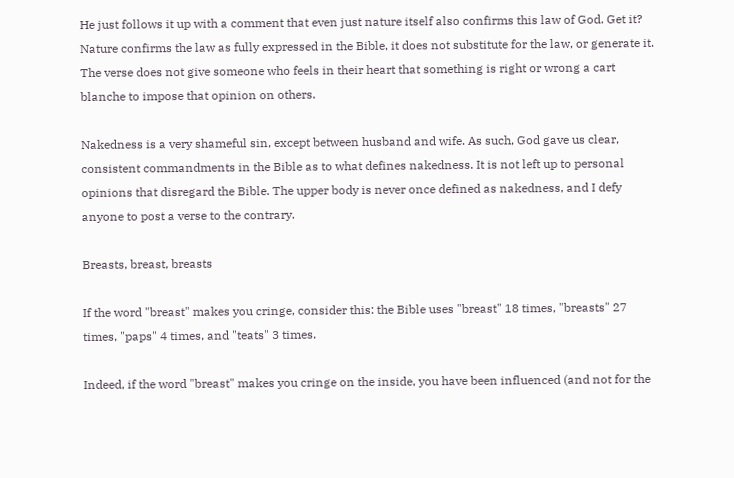He just follows it up with a comment that even just nature itself also confirms this law of God. Get it? Nature confirms the law as fully expressed in the Bible, it does not substitute for the law, or generate it. The verse does not give someone who feels in their heart that something is right or wrong a cart blanche to impose that opinion on others.

Nakedness is a very shameful sin, except between husband and wife. As such, God gave us clear, consistent commandments in the Bible as to what defines nakedness. It is not left up to personal opinions that disregard the Bible. The upper body is never once defined as nakedness, and I defy anyone to post a verse to the contrary.

Breasts, breast, breasts

If the word "breast" makes you cringe, consider this: the Bible uses "breast" 18 times, "breasts" 27 times, "paps" 4 times, and "teats" 3 times.

Indeed, if the word "breast" makes you cringe on the inside, you have been influenced (and not for the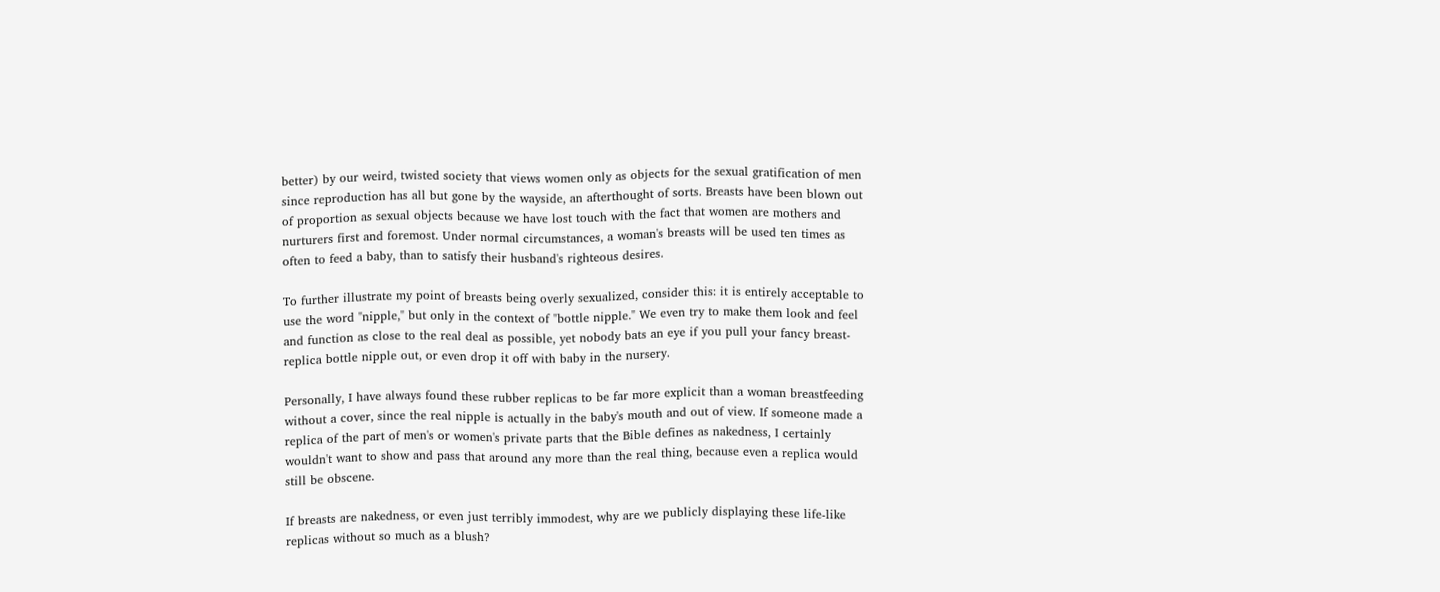better) by our weird, twisted society that views women only as objects for the sexual gratification of men since reproduction has all but gone by the wayside, an afterthought of sorts. Breasts have been blown out of proportion as sexual objects because we have lost touch with the fact that women are mothers and nurturers first and foremost. Under normal circumstances, a woman's breasts will be used ten times as often to feed a baby, than to satisfy their husband's righteous desires.

To further illustrate my point of breasts being overly sexualized, consider this: it is entirely acceptable to use the word "nipple," but only in the context of "bottle nipple." We even try to make them look and feel and function as close to the real deal as possible, yet nobody bats an eye if you pull your fancy breast-replica bottle nipple out, or even drop it off with baby in the nursery.

Personally, I have always found these rubber replicas to be far more explicit than a woman breastfeeding without a cover, since the real nipple is actually in the baby's mouth and out of view. If someone made a replica of the part of men's or women's private parts that the Bible defines as nakedness, I certainly wouldn't want to show and pass that around any more than the real thing, because even a replica would still be obscene.

If breasts are nakedness, or even just terribly immodest, why are we publicly displaying these life-like replicas without so much as a blush?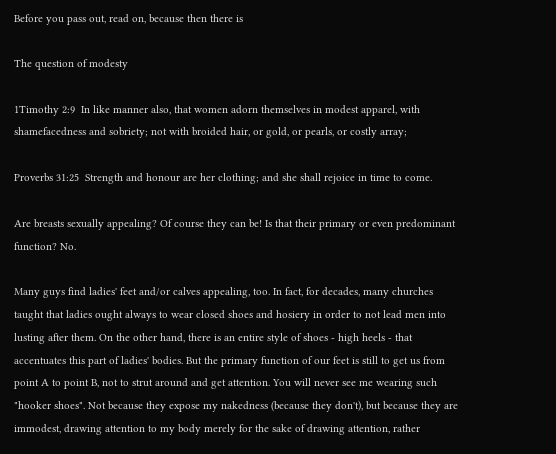Before you pass out, read on, because then there is

The question of modesty

1Timothy 2:9  In like manner also, that women adorn themselves in modest apparel, with shamefacedness and sobriety; not with broided hair, or gold, or pearls, or costly array;

Proverbs 31:25  Strength and honour are her clothing; and she shall rejoice in time to come.

Are breasts sexually appealing? Of course they can be! Is that their primary or even predominant function? No.

Many guys find ladies' feet and/or calves appealing, too. In fact, for decades, many churches taught that ladies ought always to wear closed shoes and hosiery in order to not lead men into lusting after them. On the other hand, there is an entire style of shoes - high heels - that accentuates this part of ladies' bodies. But the primary function of our feet is still to get us from point A to point B, not to strut around and get attention. You will never see me wearing such "hooker shoes". Not because they expose my nakedness (because they don't), but because they are immodest, drawing attention to my body merely for the sake of drawing attention, rather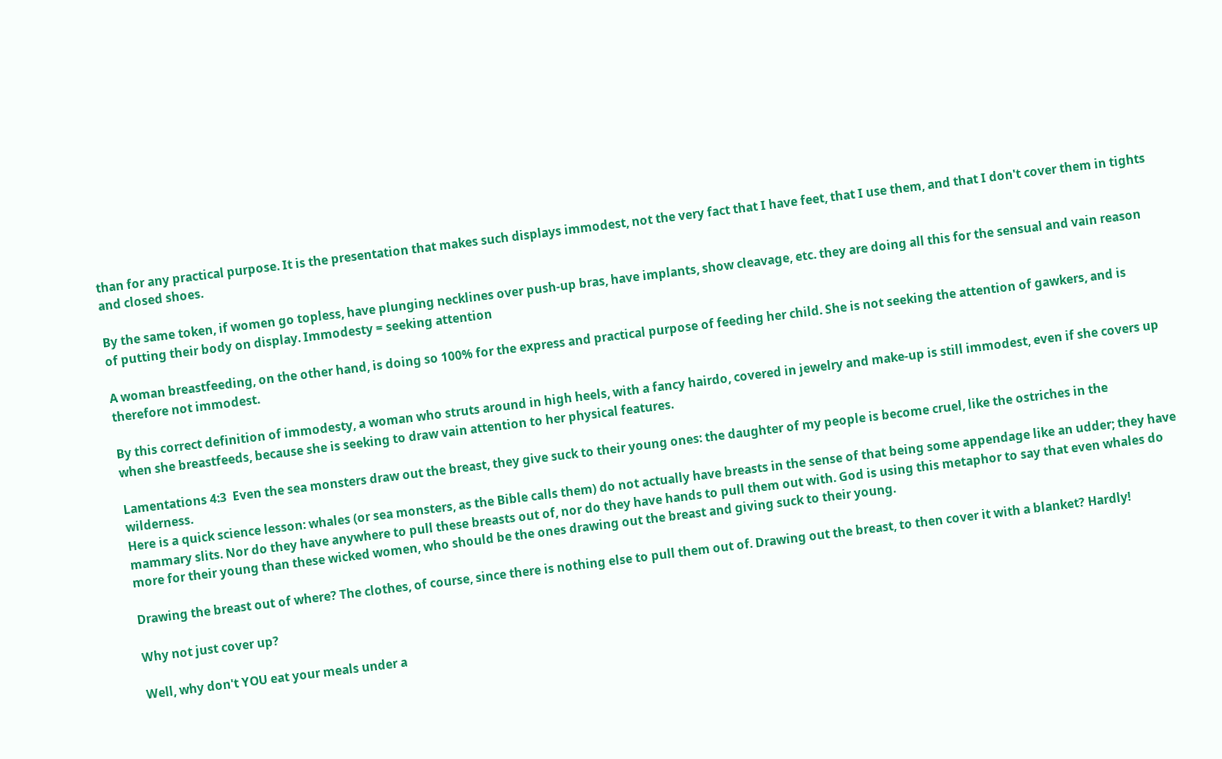than for any practical purpose. It is the presentation that makes such displays immodest, not the very fact that I have feet, that I use them, and that I don't cover them in tights and closed shoes.

By the same token, if women go topless, have plunging necklines over push-up bras, have implants, show cleavage, etc. they are doing all this for the sensual and vain reason of putting their body on display. Immodesty = seeking attention

A woman breastfeeding, on the other hand, is doing so 100% for the express and practical purpose of feeding her child. She is not seeking the attention of gawkers, and is therefore not immodest.

By this correct definition of immodesty, a woman who struts around in high heels, with a fancy hairdo, covered in jewelry and make-up is still immodest, even if she covers up when she breastfeeds, because she is seeking to draw vain attention to her physical features.

Lamentations 4:3  Even the sea monsters draw out the breast, they give suck to their young ones: the daughter of my people is become cruel, like the ostriches in the wilderness.
Here is a quick science lesson: whales (or sea monsters, as the Bible calls them) do not actually have breasts in the sense of that being some appendage like an udder; they have mammary slits. Nor do they have anywhere to pull these breasts out of, nor do they have hands to pull them out with. God is using this metaphor to say that even whales do more for their young than these wicked women, who should be the ones drawing out the breast and giving suck to their young.

Drawing the breast out of where? The clothes, of course, since there is nothing else to pull them out of. Drawing out the breast, to then cover it with a blanket? Hardly!

Why not just cover up?

Well, why don't YOU eat your meals under a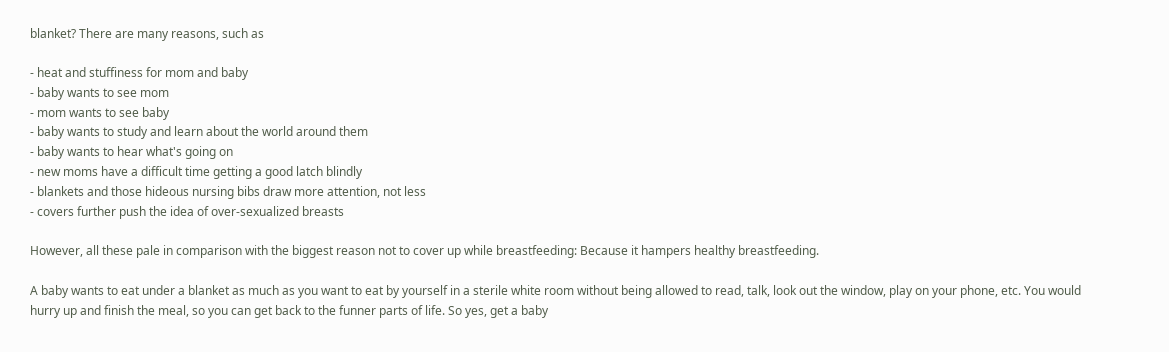blanket? There are many reasons, such as

- heat and stuffiness for mom and baby
- baby wants to see mom
- mom wants to see baby
- baby wants to study and learn about the world around them
- baby wants to hear what's going on
- new moms have a difficult time getting a good latch blindly
- blankets and those hideous nursing bibs draw more attention, not less
- covers further push the idea of over-sexualized breasts

However, all these pale in comparison with the biggest reason not to cover up while breastfeeding: Because it hampers healthy breastfeeding.

A baby wants to eat under a blanket as much as you want to eat by yourself in a sterile white room without being allowed to read, talk, look out the window, play on your phone, etc. You would hurry up and finish the meal, so you can get back to the funner parts of life. So yes, get a baby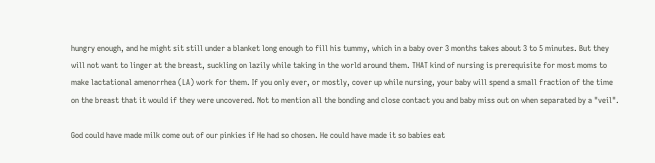hungry enough, and he might sit still under a blanket long enough to fill his tummy, which in a baby over 3 months takes about 3 to 5 minutes. But they will not want to linger at the breast, suckling on lazily while taking in the world around them. THAT kind of nursing is prerequisite for most moms to make lactational amenorrhea (LA) work for them. If you only ever, or mostly, cover up while nursing, your baby will spend a small fraction of the time on the breast that it would if they were uncovered. Not to mention all the bonding and close contact you and baby miss out on when separated by a "veil".

God could have made milk come out of our pinkies if He had so chosen. He could have made it so babies eat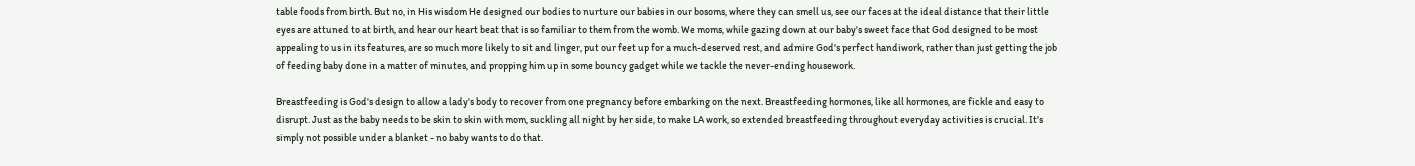table foods from birth. But no, in His wisdom He designed our bodies to nurture our babies in our bosoms, where they can smell us, see our faces at the ideal distance that their little eyes are attuned to at birth, and hear our heart beat that is so familiar to them from the womb. We moms, while gazing down at our baby's sweet face that God designed to be most appealing to us in its features, are so much more likely to sit and linger, put our feet up for a much-deserved rest, and admire God's perfect handiwork, rather than just getting the job of feeding baby done in a matter of minutes, and propping him up in some bouncy gadget while we tackle the never-ending housework.

Breastfeeding is God's design to allow a lady's body to recover from one pregnancy before embarking on the next. Breastfeeding hormones, like all hormones, are fickle and easy to disrupt. Just as the baby needs to be skin to skin with mom, suckling all night by her side, to make LA work, so extended breastfeeding throughout everyday activities is crucial. It's simply not possible under a blanket - no baby wants to do that.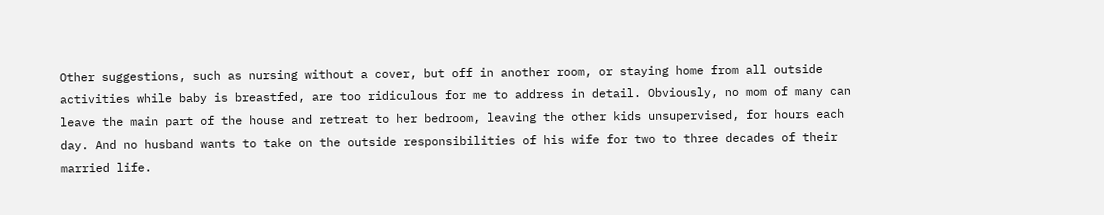Other suggestions, such as nursing without a cover, but off in another room, or staying home from all outside activities while baby is breastfed, are too ridiculous for me to address in detail. Obviously, no mom of many can leave the main part of the house and retreat to her bedroom, leaving the other kids unsupervised, for hours each day. And no husband wants to take on the outside responsibilities of his wife for two to three decades of their married life.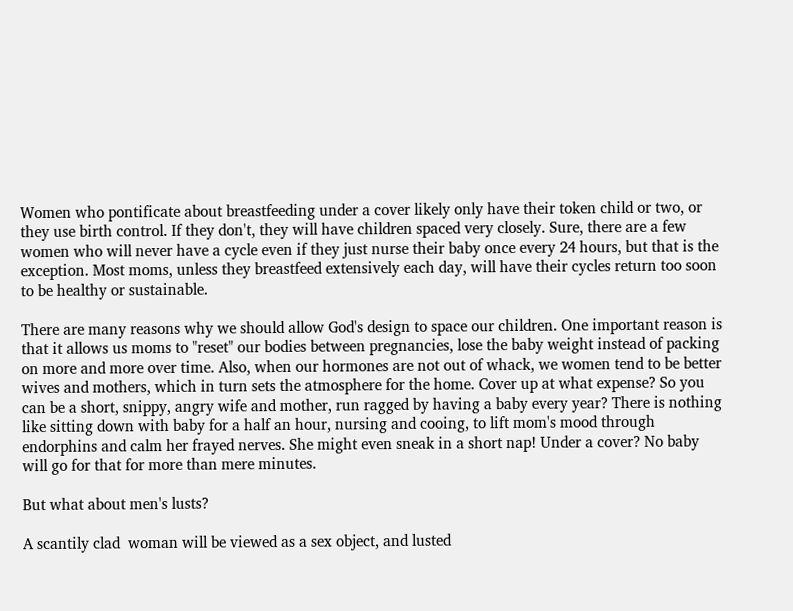Women who pontificate about breastfeeding under a cover likely only have their token child or two, or they use birth control. If they don't, they will have children spaced very closely. Sure, there are a few women who will never have a cycle even if they just nurse their baby once every 24 hours, but that is the exception. Most moms, unless they breastfeed extensively each day, will have their cycles return too soon to be healthy or sustainable.

There are many reasons why we should allow God's design to space our children. One important reason is that it allows us moms to "reset" our bodies between pregnancies, lose the baby weight instead of packing on more and more over time. Also, when our hormones are not out of whack, we women tend to be better wives and mothers, which in turn sets the atmosphere for the home. Cover up at what expense? So you can be a short, snippy, angry wife and mother, run ragged by having a baby every year? There is nothing like sitting down with baby for a half an hour, nursing and cooing, to lift mom's mood through endorphins and calm her frayed nerves. She might even sneak in a short nap! Under a cover? No baby will go for that for more than mere minutes.

But what about men's lusts?

A scantily clad  woman will be viewed as a sex object, and lusted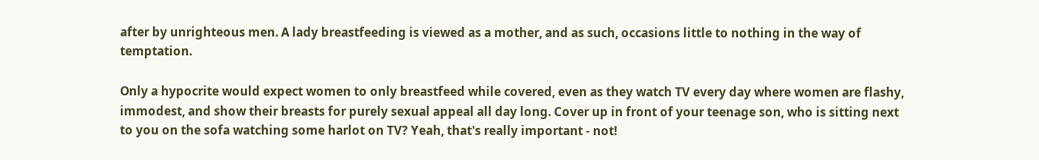after by unrighteous men. A lady breastfeeding is viewed as a mother, and as such, occasions little to nothing in the way of temptation.

Only a hypocrite would expect women to only breastfeed while covered, even as they watch TV every day where women are flashy, immodest, and show their breasts for purely sexual appeal all day long. Cover up in front of your teenage son, who is sitting next to you on the sofa watching some harlot on TV? Yeah, that's really important - not!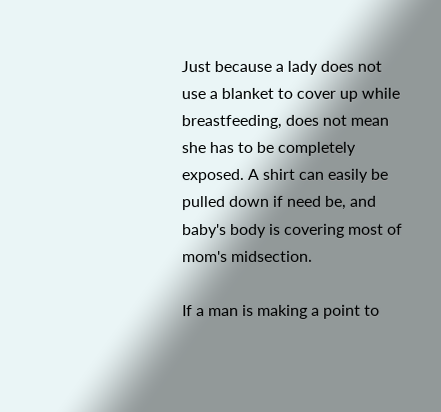Just because a lady does not use a blanket to cover up while breastfeeding, does not mean she has to be completely exposed. A shirt can easily be pulled down if need be, and baby's body is covering most of mom's midsection.

If a man is making a point to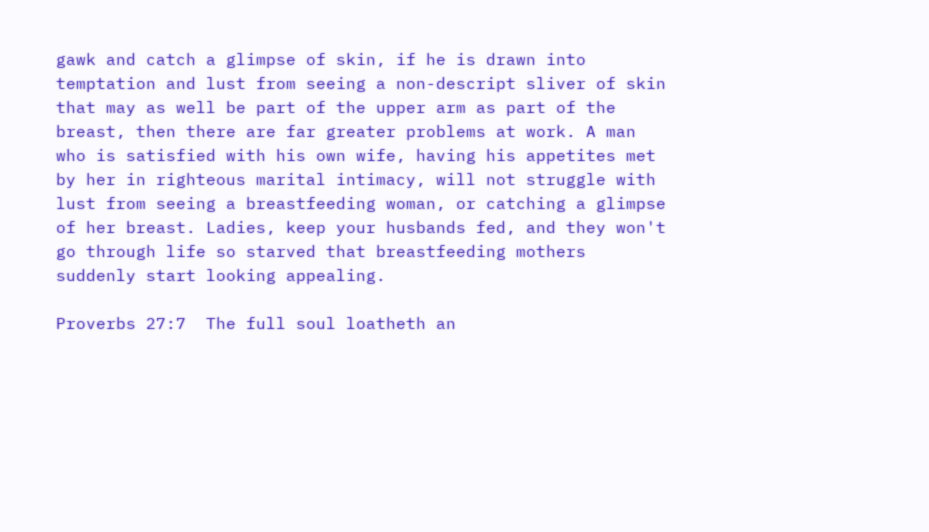gawk and catch a glimpse of skin, if he is drawn into temptation and lust from seeing a non-descript sliver of skin that may as well be part of the upper arm as part of the breast, then there are far greater problems at work. A man who is satisfied with his own wife, having his appetites met by her in righteous marital intimacy, will not struggle with lust from seeing a breastfeeding woman, or catching a glimpse of her breast. Ladies, keep your husbands fed, and they won't go through life so starved that breastfeeding mothers suddenly start looking appealing.

Proverbs 27:7  The full soul loatheth an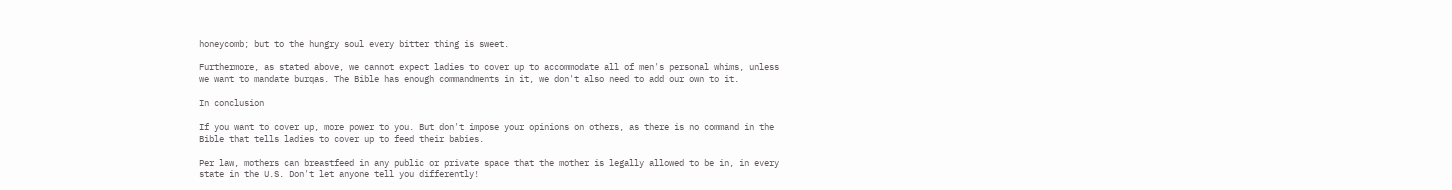honeycomb; but to the hungry soul every bitter thing is sweet.

Furthermore, as stated above, we cannot expect ladies to cover up to accommodate all of men's personal whims, unless we want to mandate burqas. The Bible has enough commandments in it, we don't also need to add our own to it.

In conclusion

If you want to cover up, more power to you. But don't impose your opinions on others, as there is no command in the Bible that tells ladies to cover up to feed their babies.

Per law, mothers can breastfeed in any public or private space that the mother is legally allowed to be in, in every state in the U.S. Don't let anyone tell you differently!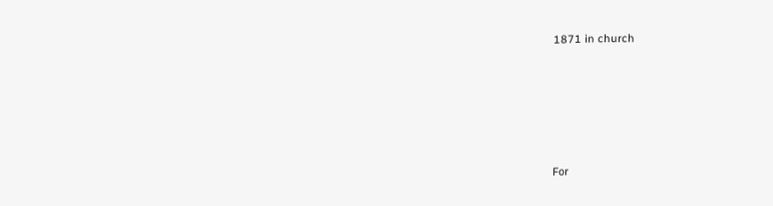1871 in church









For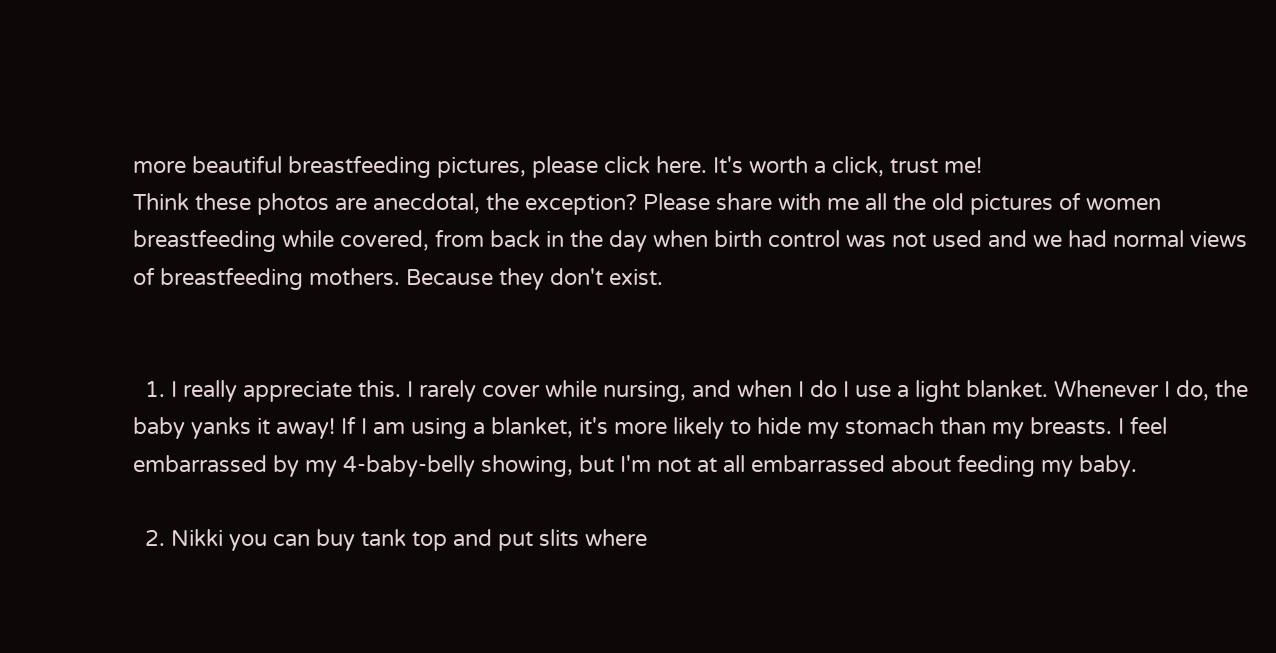more beautiful breastfeeding pictures, please click here. It's worth a click, trust me!
Think these photos are anecdotal, the exception? Please share with me all the old pictures of women breastfeeding while covered, from back in the day when birth control was not used and we had normal views of breastfeeding mothers. Because they don't exist.


  1. I really appreciate this. I rarely cover while nursing, and when I do I use a light blanket. Whenever I do, the baby yanks it away! If I am using a blanket, it's more likely to hide my stomach than my breasts. I feel embarrassed by my 4-baby-belly showing, but I'm not at all embarrassed about feeding my baby.

  2. Nikki you can buy tank top and put slits where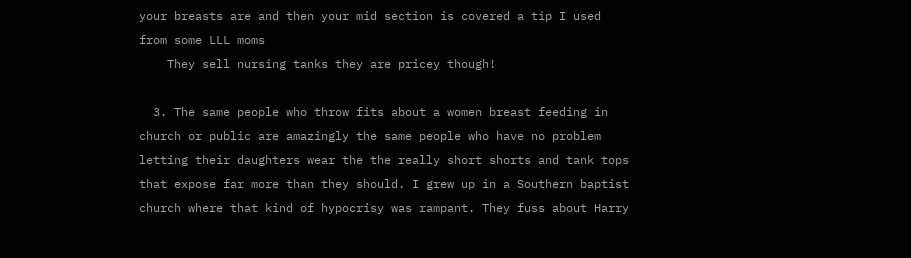your breasts are and then your mid section is covered a tip I used from some LLL moms
    They sell nursing tanks they are pricey though!

  3. The same people who throw fits about a women breast feeding in church or public are amazingly the same people who have no problem letting their daughters wear the the really short shorts and tank tops that expose far more than they should. I grew up in a Southern baptist church where that kind of hypocrisy was rampant. They fuss about Harry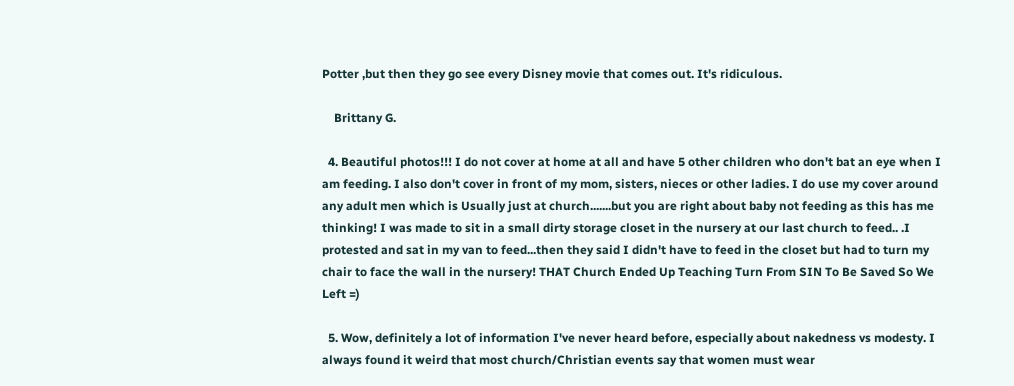Potter ,but then they go see every Disney movie that comes out. It's ridiculous.

    Brittany G.

  4. Beautiful photos!!! I do not cover at home at all and have 5 other children who don't bat an eye when I am feeding. I also don't cover in front of my mom, sisters, nieces or other ladies. I do use my cover around any adult men which is Usually just at church.......but you are right about baby not feeding as this has me thinking! I was made to sit in a small dirty storage closet in the nursery at our last church to feed.. .I protested and sat in my van to feed...then they said I didn't have to feed in the closet but had to turn my chair to face the wall in the nursery! THAT Church Ended Up Teaching Turn From SIN To Be Saved So We Left =)

  5. Wow, definitely a lot of information I've never heard before, especially about nakedness vs modesty. I always found it weird that most church/Christian events say that women must wear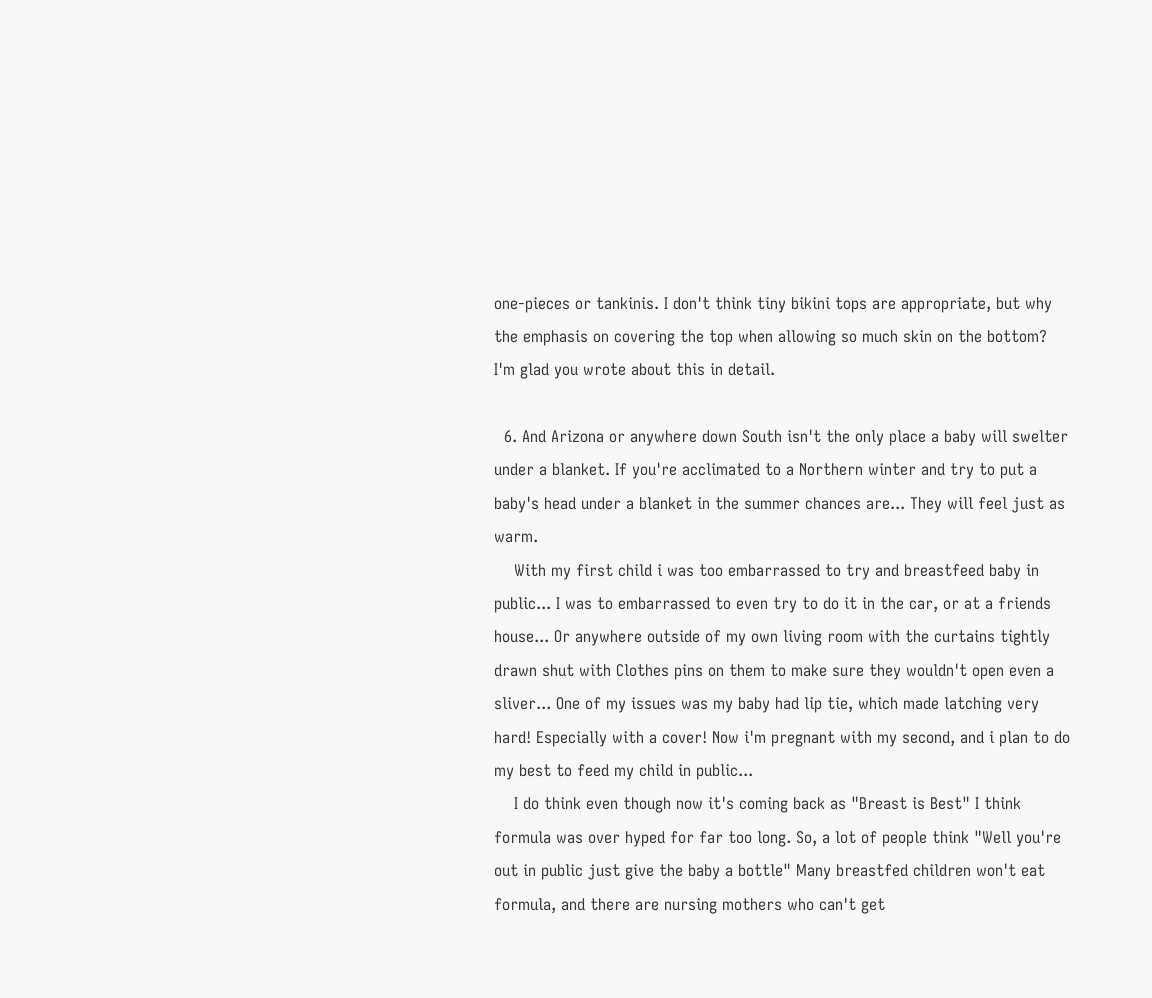one-pieces or tankinis. I don't think tiny bikini tops are appropriate, but why the emphasis on covering the top when allowing so much skin on the bottom? I'm glad you wrote about this in detail.

  6. And Arizona or anywhere down South isn't the only place a baby will swelter under a blanket. If you're acclimated to a Northern winter and try to put a baby's head under a blanket in the summer chances are... They will feel just as warm.
    With my first child i was too embarrassed to try and breastfeed baby in public... I was to embarrassed to even try to do it in the car, or at a friends house... Or anywhere outside of my own living room with the curtains tightly drawn shut with Clothes pins on them to make sure they wouldn't open even a sliver... One of my issues was my baby had lip tie, which made latching very hard! Especially with a cover! Now i'm pregnant with my second, and i plan to do my best to feed my child in public...
    I do think even though now it's coming back as "Breast is Best" I think formula was over hyped for far too long. So, a lot of people think "Well you're out in public just give the baby a bottle" Many breastfed children won't eat formula, and there are nursing mothers who can't get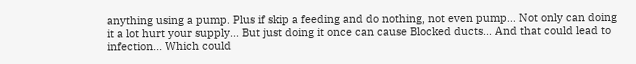anything using a pump. Plus if skip a feeding and do nothing, not even pump... Not only can doing it a lot hurt your supply... But just doing it once can cause Blocked ducts... And that could lead to infection... Which could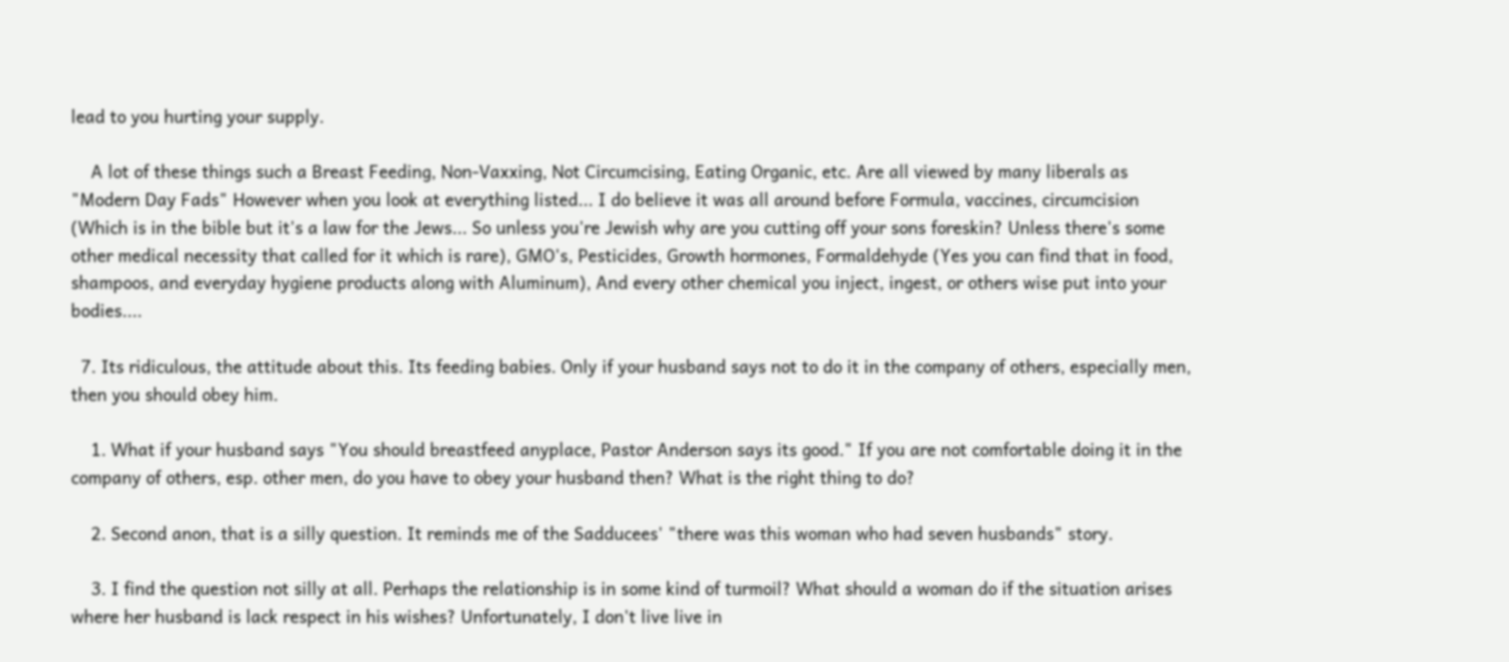lead to you hurting your supply.

    A lot of these things such a Breast Feeding, Non-Vaxxing, Not Circumcising, Eating Organic, etc. Are all viewed by many liberals as "Modern Day Fads" However when you look at everything listed... I do believe it was all around before Formula, vaccines, circumcision (Which is in the bible but it's a law for the Jews... So unless you're Jewish why are you cutting off your sons foreskin? Unless there's some other medical necessity that called for it which is rare), GMO's, Pesticides, Growth hormones, Formaldehyde (Yes you can find that in food, shampoos, and everyday hygiene products along with Aluminum), And every other chemical you inject, ingest, or others wise put into your bodies....

  7. Its ridiculous, the attitude about this. Its feeding babies. Only if your husband says not to do it in the company of others, especially men, then you should obey him.

    1. What if your husband says "You should breastfeed anyplace, Pastor Anderson says its good." If you are not comfortable doing it in the company of others, esp. other men, do you have to obey your husband then? What is the right thing to do?

    2. Second anon, that is a silly question. It reminds me of the Sadducees' "there was this woman who had seven husbands" story.

    3. I find the question not silly at all. Perhaps the relationship is in some kind of turmoil? What should a woman do if the situation arises where her husband is lack respect in his wishes? Unfortunately, I don't live live in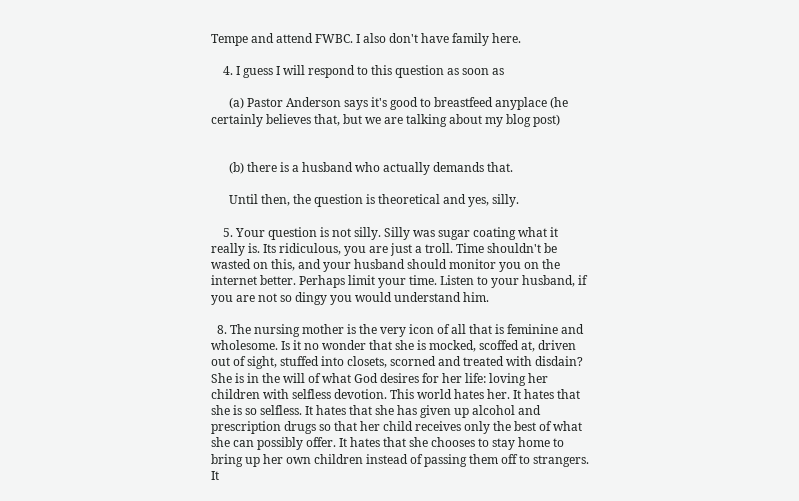Tempe and attend FWBC. I also don't have family here.

    4. I guess I will respond to this question as soon as

      (a) Pastor Anderson says it's good to breastfeed anyplace (he certainly believes that, but we are talking about my blog post)


      (b) there is a husband who actually demands that.

      Until then, the question is theoretical and yes, silly.

    5. Your question is not silly. Silly was sugar coating what it really is. Its ridiculous, you are just a troll. Time shouldn't be wasted on this, and your husband should monitor you on the internet better. Perhaps limit your time. Listen to your husband, if you are not so dingy you would understand him.

  8. The nursing mother is the very icon of all that is feminine and wholesome. Is it no wonder that she is mocked, scoffed at, driven out of sight, stuffed into closets, scorned and treated with disdain? She is in the will of what God desires for her life: loving her children with selfless devotion. This world hates her. It hates that she is so selfless. It hates that she has given up alcohol and prescription drugs so that her child receives only the best of what she can possibly offer. It hates that she chooses to stay home to bring up her own children instead of passing them off to strangers. It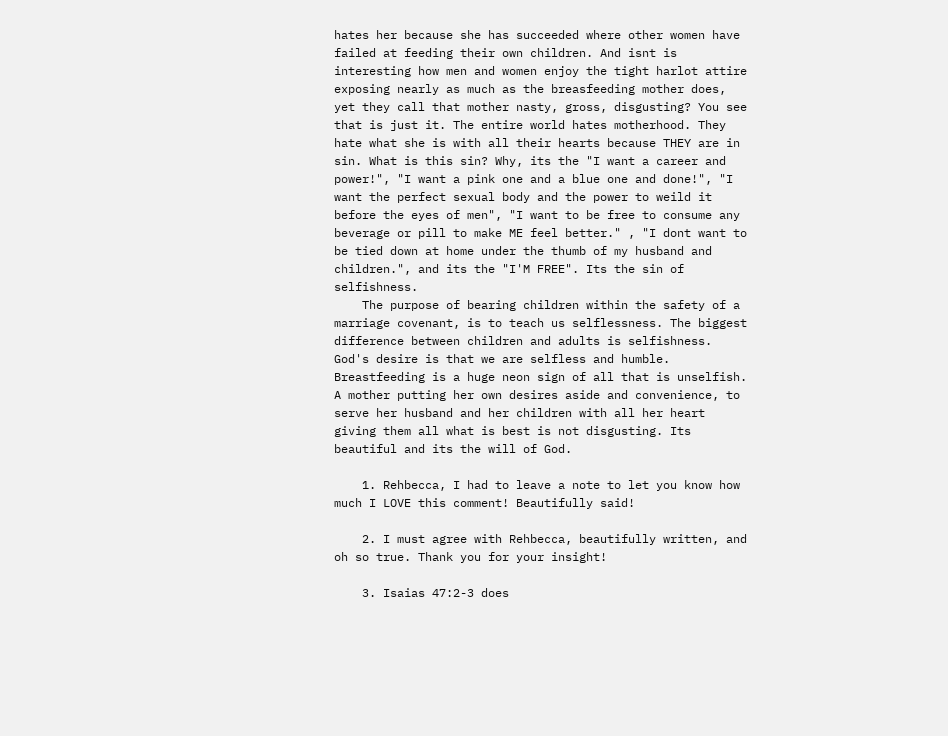hates her because she has succeeded where other women have failed at feeding their own children. And isnt is interesting how men and women enjoy the tight harlot attire exposing nearly as much as the breasfeeding mother does, yet they call that mother nasty, gross, disgusting? You see that is just it. The entire world hates motherhood. They hate what she is with all their hearts because THEY are in sin. What is this sin? Why, its the "I want a career and power!", "I want a pink one and a blue one and done!", "I want the perfect sexual body and the power to weild it before the eyes of men", "I want to be free to consume any beverage or pill to make ME feel better." , "I dont want to be tied down at home under the thumb of my husband and children.", and its the "I'M FREE". Its the sin of selfishness.
    The purpose of bearing children within the safety of a marriage covenant, is to teach us selflessness. The biggest difference between children and adults is selfishness. God's desire is that we are selfless and humble. Breastfeeding is a huge neon sign of all that is unselfish. A mother putting her own desires aside and convenience, to serve her husband and her children with all her heart giving them all what is best is not disgusting. Its beautiful and its the will of God.

    1. Rehbecca, I had to leave a note to let you know how much I LOVE this comment! Beautifully said!

    2. I must agree with Rehbecca, beautifully written, and oh so true. Thank you for your insight!

    3. Isaias 47:2-3 does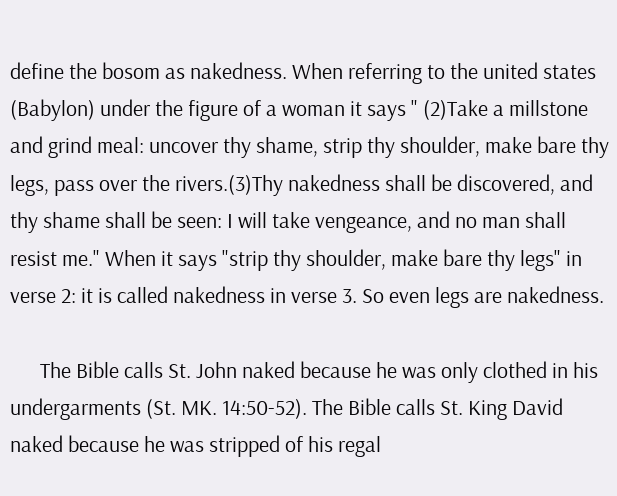define the bosom as nakedness. When referring to the united states (Babylon) under the figure of a woman it says " (2)Take a millstone and grind meal: uncover thy shame, strip thy shoulder, make bare thy legs, pass over the rivers.(3)Thy nakedness shall be discovered, and thy shame shall be seen: I will take vengeance, and no man shall resist me." When it says "strip thy shoulder, make bare thy legs" in verse 2: it is called nakedness in verse 3. So even legs are nakedness.

      The Bible calls St. John naked because he was only clothed in his undergarments (St. MK. 14:50-52). The Bible calls St. King David naked because he was stripped of his regal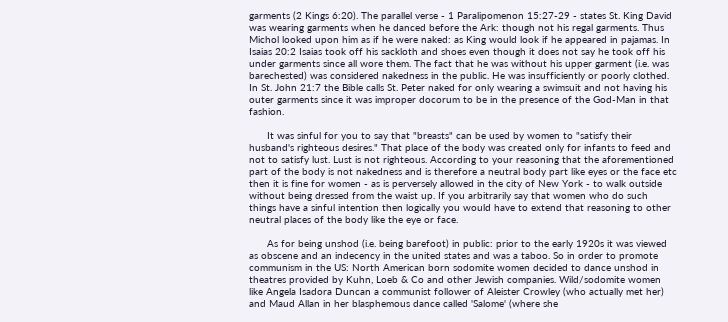garments (2 Kings 6:20). The parallel verse - 1 Paralipomenon 15:27-29 - states St. King David was wearing garments when he danced before the Ark: though not his regal garments. Thus Michol looked upon him as if he were naked: as King would look if he appeared in pajamas. In Isaias 20:2 Isaias took off his sackloth and shoes even though it does not say he took off his under garments since all wore them. The fact that he was without his upper garment (i.e. was barechested) was considered nakedness in the public. He was insufficiently or poorly clothed. In St. John 21:7 the Bible calls St. Peter naked for only wearing a swimsuit and not having his outer garments since it was improper docorum to be in the presence of the God-Man in that fashion.

      It was sinful for you to say that "breasts" can be used by women to "satisfy their husband's righteous desires." That place of the body was created only for infants to feed and not to satisfy lust. Lust is not righteous. According to your reasoning that the aforementioned part of the body is not nakedness and is therefore a neutral body part like eyes or the face etc then it is fine for women - as is perversely allowed in the city of New York - to walk outside without being dressed from the waist up. If you arbitrarily say that women who do such things have a sinful intention then logically you would have to extend that reasoning to other neutral places of the body like the eye or face.

      As for being unshod (i.e. being barefoot) in public: prior to the early 1920s it was viewed as obscene and an indecency in the united states and was a taboo. So in order to promote communism in the US: North American born sodomite women decided to dance unshod in theatres provided by Kuhn, Loeb & Co and other Jewish companies. Wild/sodomite women like Angela Isadora Duncan a communist follower of Aleister Crowley (who actually met her) and Maud Allan in her blasphemous dance called 'Salome' (where she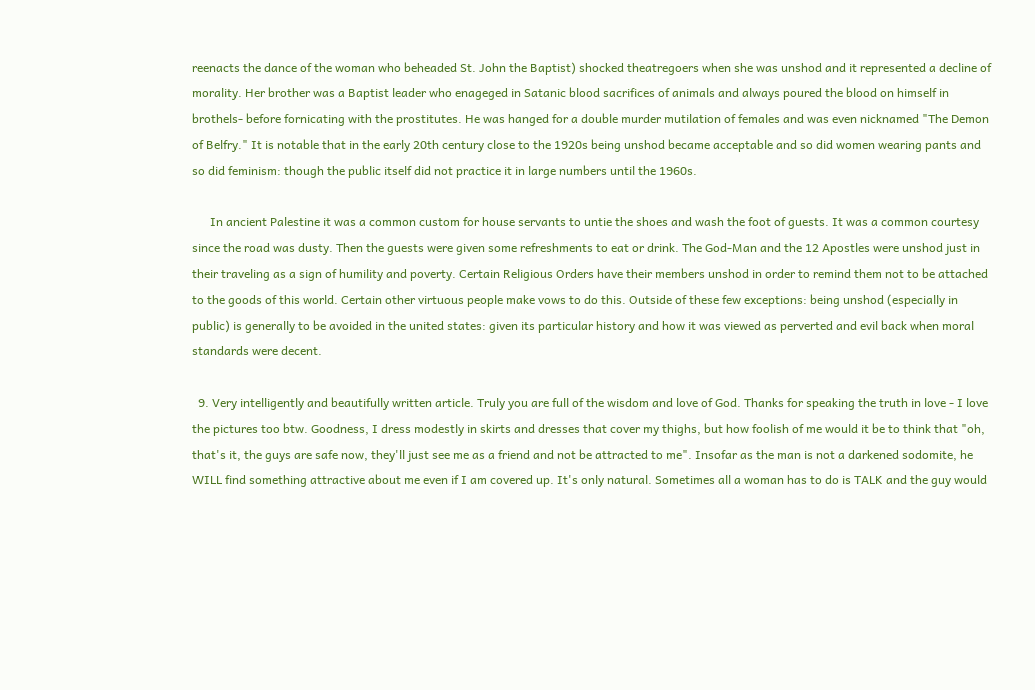reenacts the dance of the woman who beheaded St. John the Baptist) shocked theatregoers when she was unshod and it represented a decline of morality. Her brother was a Baptist leader who enageged in Satanic blood sacrifices of animals and always poured the blood on himself in brothels- before fornicating with the prostitutes. He was hanged for a double murder mutilation of females and was even nicknamed "The Demon of Belfry." It is notable that in the early 20th century close to the 1920s being unshod became acceptable and so did women wearing pants and so did feminism: though the public itself did not practice it in large numbers until the 1960s.

      In ancient Palestine it was a common custom for house servants to untie the shoes and wash the foot of guests. It was a common courtesy since the road was dusty. Then the guests were given some refreshments to eat or drink. The God-Man and the 12 Apostles were unshod just in their traveling as a sign of humility and poverty. Certain Religious Orders have their members unshod in order to remind them not to be attached to the goods of this world. Certain other virtuous people make vows to do this. Outside of these few exceptions: being unshod (especially in public) is generally to be avoided in the united states: given its particular history and how it was viewed as perverted and evil back when moral standards were decent.

  9. Very intelligently and beautifully written article. Truly you are full of the wisdom and love of God. Thanks for speaking the truth in love - I love the pictures too btw. Goodness, I dress modestly in skirts and dresses that cover my thighs, but how foolish of me would it be to think that "oh, that's it, the guys are safe now, they'll just see me as a friend and not be attracted to me". Insofar as the man is not a darkened sodomite, he WILL find something attractive about me even if I am covered up. It's only natural. Sometimes all a woman has to do is TALK and the guy would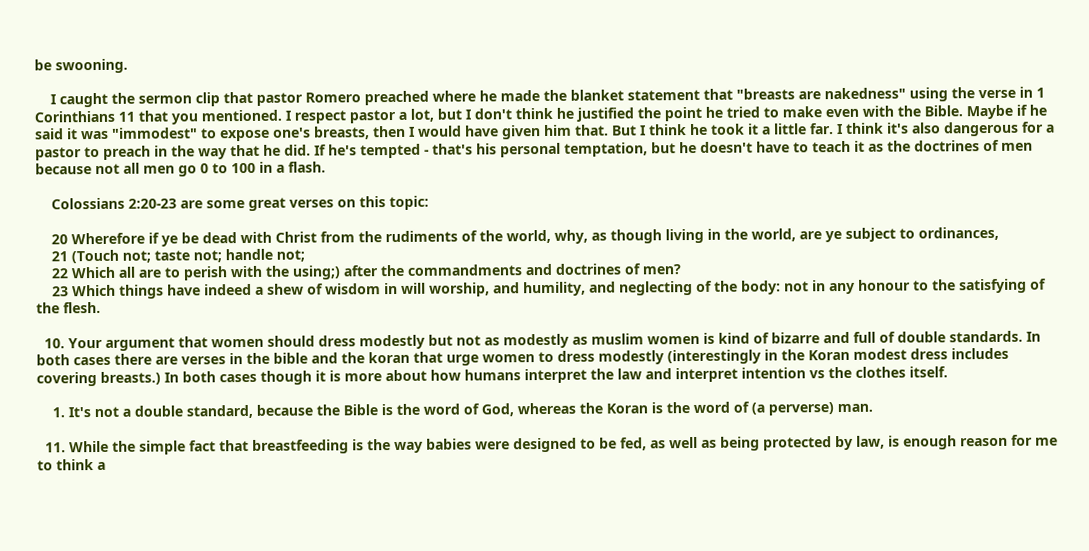be swooning.

    I caught the sermon clip that pastor Romero preached where he made the blanket statement that "breasts are nakedness" using the verse in 1 Corinthians 11 that you mentioned. I respect pastor a lot, but I don't think he justified the point he tried to make even with the Bible. Maybe if he said it was "immodest" to expose one's breasts, then I would have given him that. But I think he took it a little far. I think it's also dangerous for a pastor to preach in the way that he did. If he's tempted - that's his personal temptation, but he doesn't have to teach it as the doctrines of men because not all men go 0 to 100 in a flash.

    Colossians 2:20-23 are some great verses on this topic:

    20 Wherefore if ye be dead with Christ from the rudiments of the world, why, as though living in the world, are ye subject to ordinances,
    21 (Touch not; taste not; handle not;
    22 Which all are to perish with the using;) after the commandments and doctrines of men?
    23 Which things have indeed a shew of wisdom in will worship, and humility, and neglecting of the body: not in any honour to the satisfying of the flesh.

  10. Your argument that women should dress modestly but not as modestly as muslim women is kind of bizarre and full of double standards. In both cases there are verses in the bible and the koran that urge women to dress modestly (interestingly in the Koran modest dress includes covering breasts.) In both cases though it is more about how humans interpret the law and interpret intention vs the clothes itself.

    1. It's not a double standard, because the Bible is the word of God, whereas the Koran is the word of (a perverse) man.

  11. While the simple fact that breastfeeding is the way babies were designed to be fed, as well as being protected by law, is enough reason for me to think a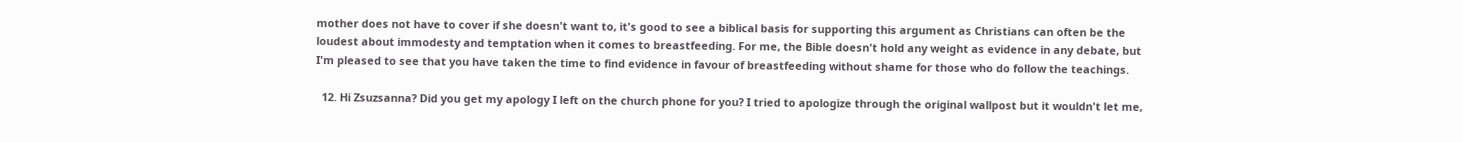mother does not have to cover if she doesn't want to, it's good to see a biblical basis for supporting this argument as Christians can often be the loudest about immodesty and temptation when it comes to breastfeeding. For me, the Bible doesn't hold any weight as evidence in any debate, but I'm pleased to see that you have taken the time to find evidence in favour of breastfeeding without shame for those who do follow the teachings.

  12. Hi Zsuzsanna? Did you get my apology I left on the church phone for you? I tried to apologize through the original wallpost but it wouldn't let me,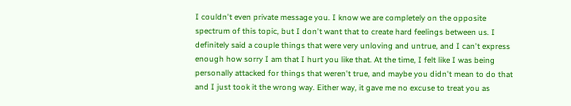I couldn't even private message you. I know we are completely on the opposite spectrum of this topic, but I don't want that to create hard feelings between us. I definitely said a couple things that were very unloving and untrue, and I can't express enough how sorry I am that I hurt you like that. At the time, I felt like I was being personally attacked for things that weren't true, and maybe you didn't mean to do that and I just took it the wrong way. Either way, it gave me no excuse to treat you as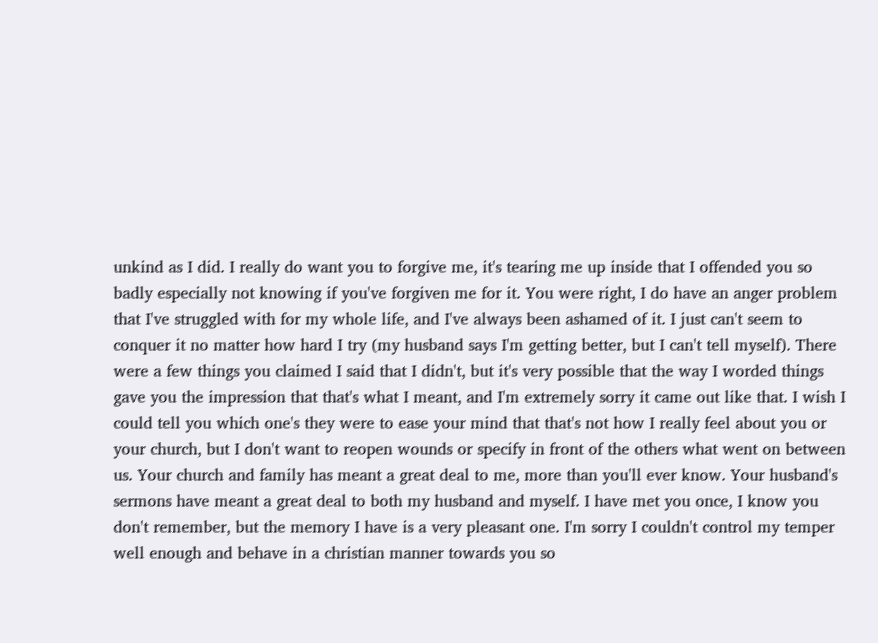unkind as I did. I really do want you to forgive me, it's tearing me up inside that I offended you so badly especially not knowing if you've forgiven me for it. You were right, I do have an anger problem that I've struggled with for my whole life, and I've always been ashamed of it. I just can't seem to conquer it no matter how hard I try (my husband says I'm getting better, but I can't tell myself). There were a few things you claimed I said that I didn't, but it's very possible that the way I worded things gave you the impression that that's what I meant, and I'm extremely sorry it came out like that. I wish I could tell you which one's they were to ease your mind that that's not how I really feel about you or your church, but I don't want to reopen wounds or specify in front of the others what went on between us. Your church and family has meant a great deal to me, more than you'll ever know. Your husband's sermons have meant a great deal to both my husband and myself. I have met you once, I know you don't remember, but the memory I have is a very pleasant one. I'm sorry I couldn't control my temper well enough and behave in a christian manner towards you so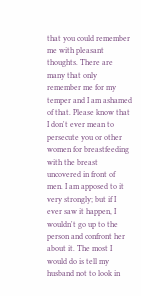that you could remember me with pleasant thoughts. There are many that only remember me for my temper and I am ashamed of that. Please know that I don't ever mean to persecute you or other women for breastfeeding with the breast uncovered in front of men. I am apposed to it very strongly; but if I ever saw it happen, I wouldn't go up to the person and confront her about it. The most I would do is tell my husband not to look in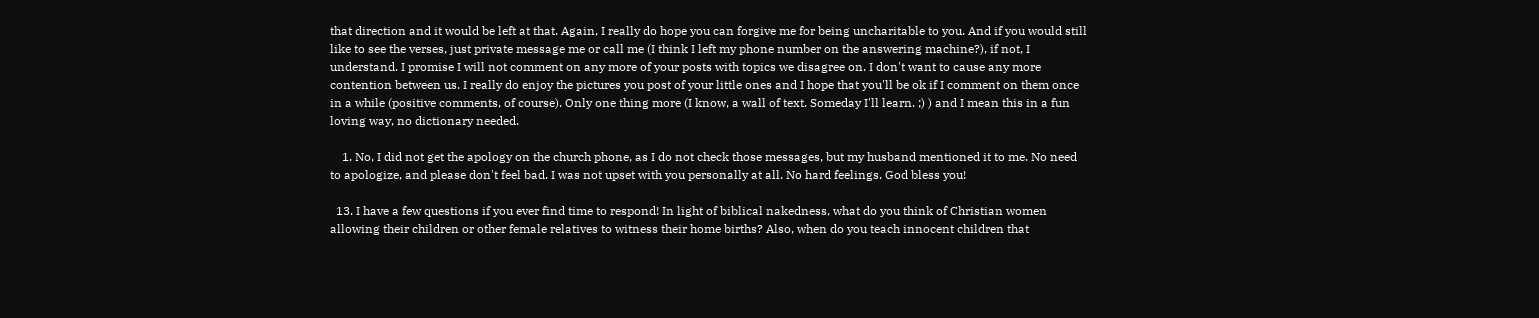that direction and it would be left at that. Again, I really do hope you can forgive me for being uncharitable to you. And if you would still like to see the verses, just private message me or call me (I think I left my phone number on the answering machine?), if not, I understand. I promise I will not comment on any more of your posts with topics we disagree on. I don't want to cause any more contention between us. I really do enjoy the pictures you post of your little ones and I hope that you'll be ok if I comment on them once in a while (positive comments, of course). Only one thing more (I know, a wall of text. Someday I'll learn. ;) ) and I mean this in a fun loving way, no dictionary needed.

    1. No, I did not get the apology on the church phone, as I do not check those messages, but my husband mentioned it to me. No need to apologize, and please don't feel bad. I was not upset with you personally at all. No hard feelings. God bless you!

  13. I have a few questions if you ever find time to respond! In light of biblical nakedness, what do you think of Christian women allowing their children or other female relatives to witness their home births? Also, when do you teach innocent children that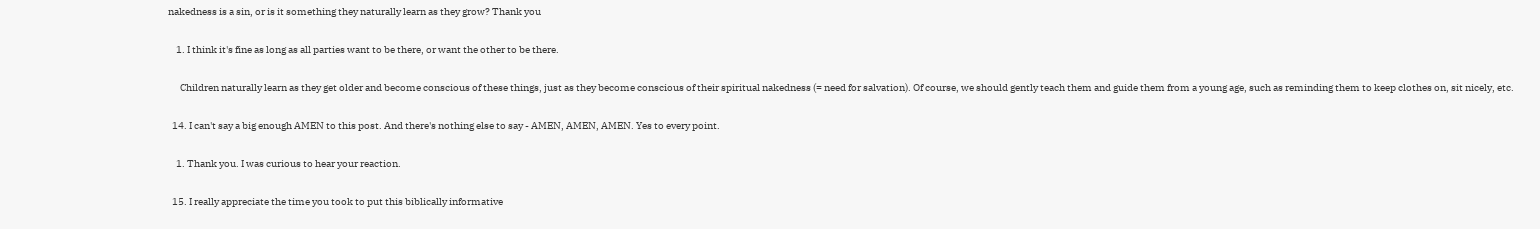nakedness is a sin, or is it something they naturally learn as they grow? Thank you

    1. I think it's fine as long as all parties want to be there, or want the other to be there.

      Children naturally learn as they get older and become conscious of these things, just as they become conscious of their spiritual nakedness (= need for salvation). Of course, we should gently teach them and guide them from a young age, such as reminding them to keep clothes on, sit nicely, etc.

  14. I can't say a big enough AMEN to this post. And there's nothing else to say - AMEN, AMEN, AMEN. Yes to every point.

    1. Thank you. I was curious to hear your reaction.

  15. I really appreciate the time you took to put this biblically informative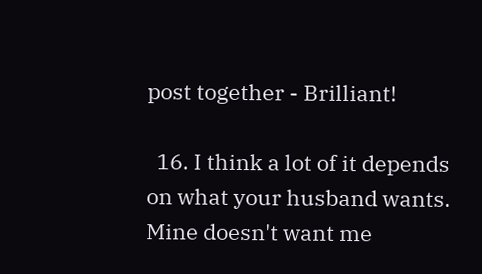post together - Brilliant!

  16. I think a lot of it depends on what your husband wants. Mine doesn't want me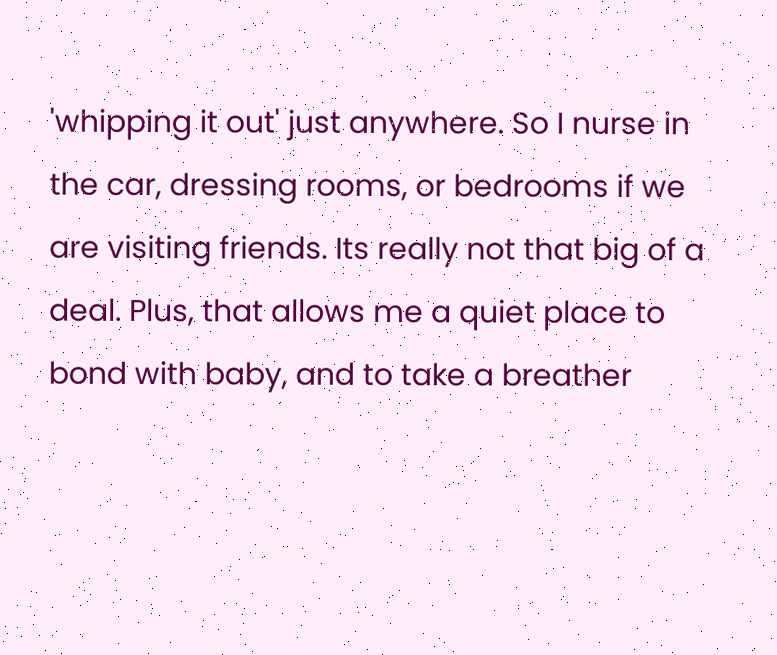'whipping it out' just anywhere. So I nurse in the car, dressing rooms, or bedrooms if we are visiting friends. Its really not that big of a deal. Plus, that allows me a quiet place to bond with baby, and to take a breather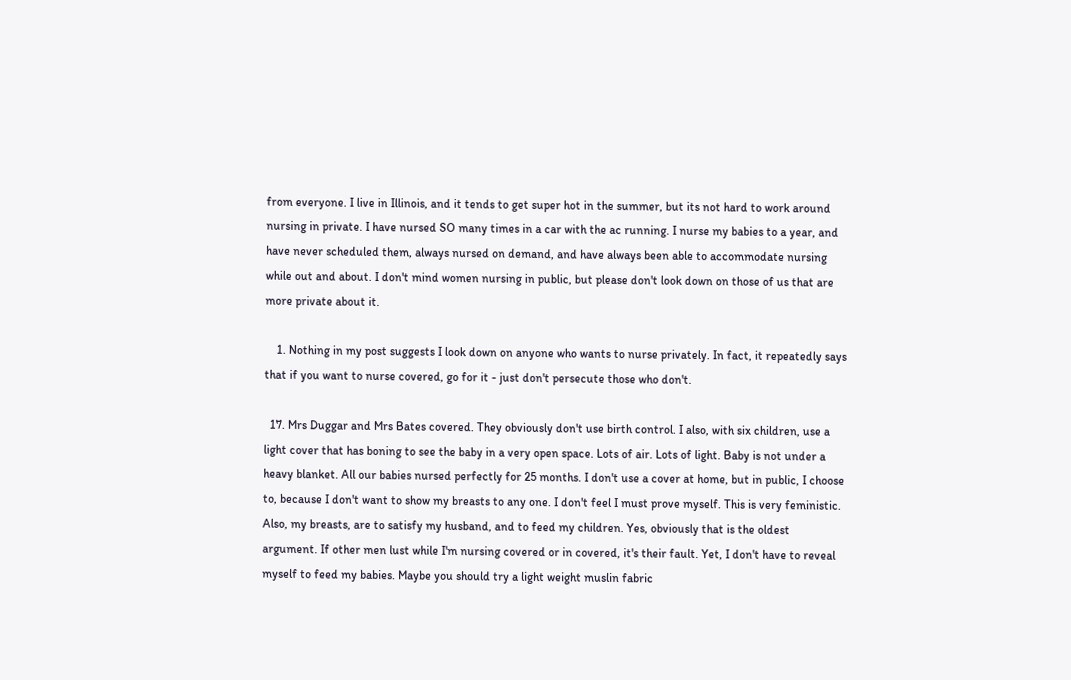from everyone. I live in Illinois, and it tends to get super hot in the summer, but its not hard to work around nursing in private. I have nursed SO many times in a car with the ac running. I nurse my babies to a year, and have never scheduled them, always nursed on demand, and have always been able to accommodate nursing while out and about. I don't mind women nursing in public, but please don't look down on those of us that are more private about it.

    1. Nothing in my post suggests I look down on anyone who wants to nurse privately. In fact, it repeatedly says that if you want to nurse covered, go for it - just don't persecute those who don't.

  17. Mrs Duggar and Mrs Bates covered. They obviously don't use birth control. I also, with six children, use a light cover that has boning to see the baby in a very open space. Lots of air. Lots of light. Baby is not under a heavy blanket. All our babies nursed perfectly for 25 months. I don't use a cover at home, but in public, I choose to, because I don't want to show my breasts to any one. I don't feel I must prove myself. This is very feministic. Also, my breasts, are to satisfy my husband, and to feed my children. Yes, obviously that is the oldest argument. If other men lust while I'm nursing covered or in covered, it's their fault. Yet, I don't have to reveal myself to feed my babies. Maybe you should try a light weight muslin fabric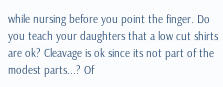while nursing before you point the finger. Do you teach your daughters that a low cut shirts are ok? Cleavage is ok since its not part of the modest parts...? Of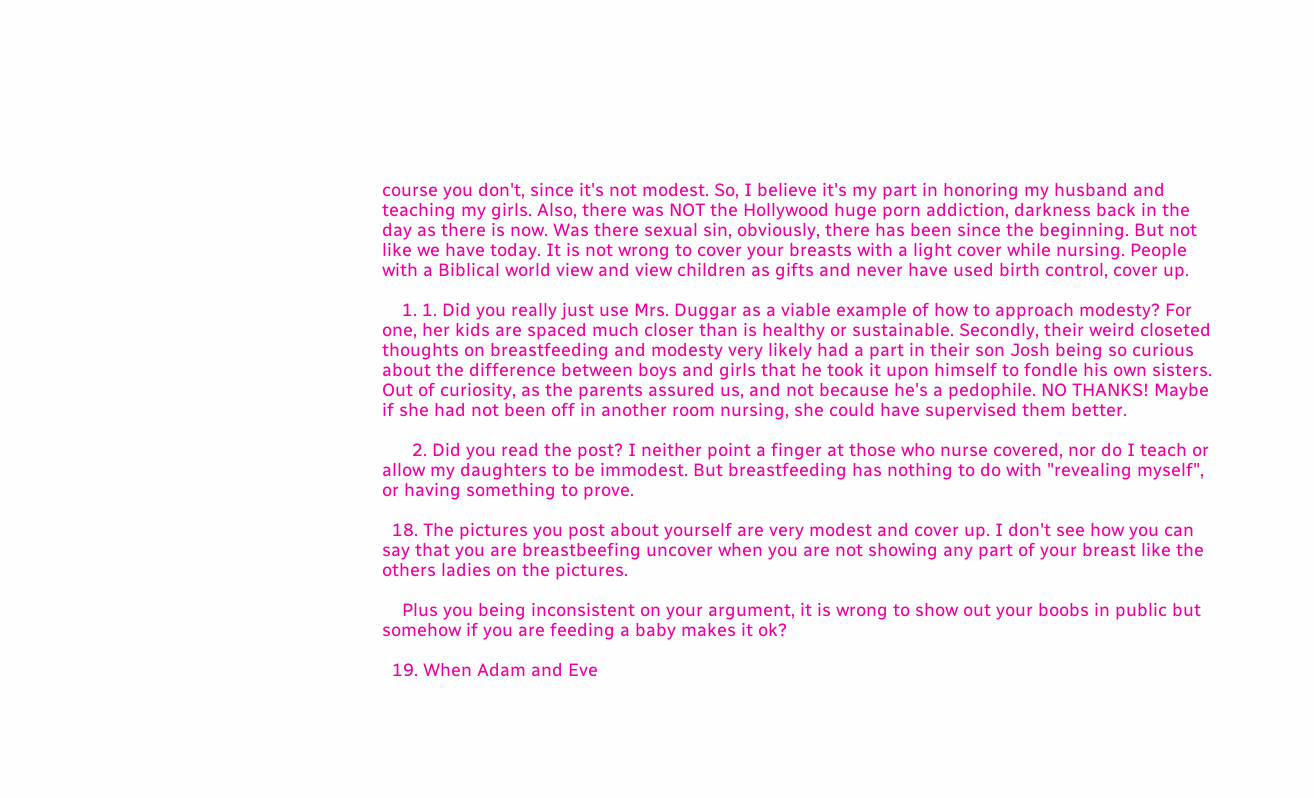course you don't, since it's not modest. So, I believe it's my part in honoring my husband and teaching my girls. Also, there was NOT the Hollywood huge porn addiction, darkness back in the day as there is now. Was there sexual sin, obviously, there has been since the beginning. But not like we have today. It is not wrong to cover your breasts with a light cover while nursing. People with a Biblical world view and view children as gifts and never have used birth control, cover up.

    1. 1. Did you really just use Mrs. Duggar as a viable example of how to approach modesty? For one, her kids are spaced much closer than is healthy or sustainable. Secondly, their weird closeted thoughts on breastfeeding and modesty very likely had a part in their son Josh being so curious about the difference between boys and girls that he took it upon himself to fondle his own sisters. Out of curiosity, as the parents assured us, and not because he's a pedophile. NO THANKS! Maybe if she had not been off in another room nursing, she could have supervised them better.

      2. Did you read the post? I neither point a finger at those who nurse covered, nor do I teach or allow my daughters to be immodest. But breastfeeding has nothing to do with "revealing myself", or having something to prove.

  18. The pictures you post about yourself are very modest and cover up. I don't see how you can say that you are breastbeefing uncover when you are not showing any part of your breast like the others ladies on the pictures.

    Plus you being inconsistent on your argument, it is wrong to show out your boobs in public but somehow if you are feeding a baby makes it ok?

  19. When Adam and Eve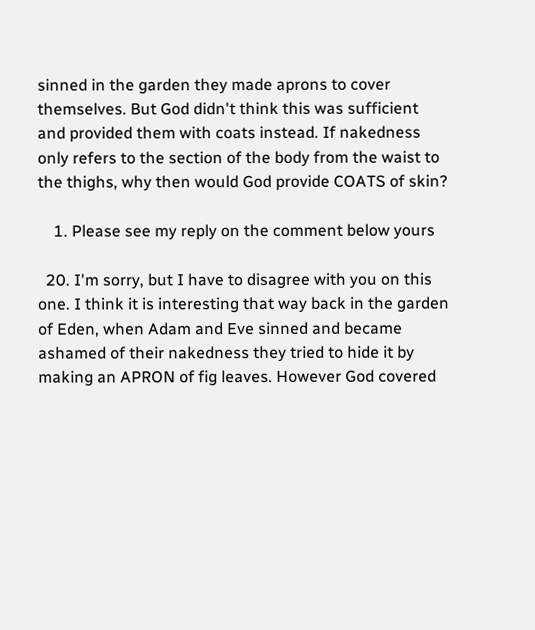sinned in the garden they made aprons to cover themselves. But God didn't think this was sufficient and provided them with coats instead. If nakedness only refers to the section of the body from the waist to the thighs, why then would God provide COATS of skin?

    1. Please see my reply on the comment below yours

  20. I'm sorry, but I have to disagree with you on this one. I think it is interesting that way back in the garden of Eden, when Adam and Eve sinned and became ashamed of their nakedness they tried to hide it by making an APRON of fig leaves. However God covered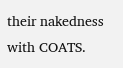their nakedness with COATS.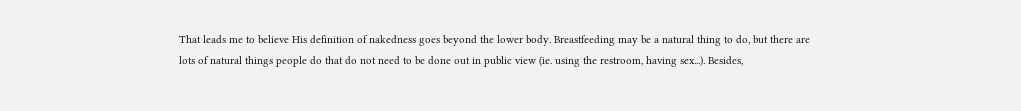That leads me to believe His definition of nakedness goes beyond the lower body. Breastfeeding may be a natural thing to do, but there are lots of natural things people do that do not need to be done out in public view (ie. using the restroom, having sex...). Besides,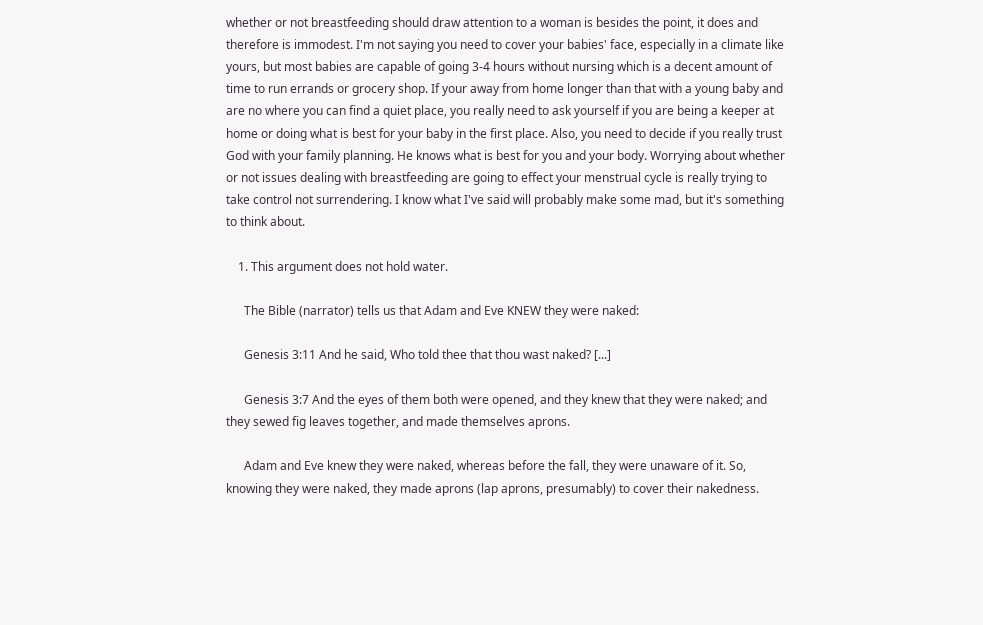whether or not breastfeeding should draw attention to a woman is besides the point, it does and therefore is immodest. I'm not saying you need to cover your babies' face, especially in a climate like yours, but most babies are capable of going 3-4 hours without nursing which is a decent amount of time to run errands or grocery shop. If your away from home longer than that with a young baby and are no where you can find a quiet place, you really need to ask yourself if you are being a keeper at home or doing what is best for your baby in the first place. Also, you need to decide if you really trust God with your family planning. He knows what is best for you and your body. Worrying about whether or not issues dealing with breastfeeding are going to effect your menstrual cycle is really trying to take control not surrendering. I know what I've said will probably make some mad, but it's something to think about.

    1. This argument does not hold water.

      The Bible (narrator) tells us that Adam and Eve KNEW they were naked:

      Genesis 3:11 And he said, Who told thee that thou wast naked? [...]

      Genesis 3:7 And the eyes of them both were opened, and they knew that they were naked; and they sewed fig leaves together, and made themselves aprons.

      Adam and Eve knew they were naked, whereas before the fall, they were unaware of it. So, knowing they were naked, they made aprons (lap aprons, presumably) to cover their nakedness.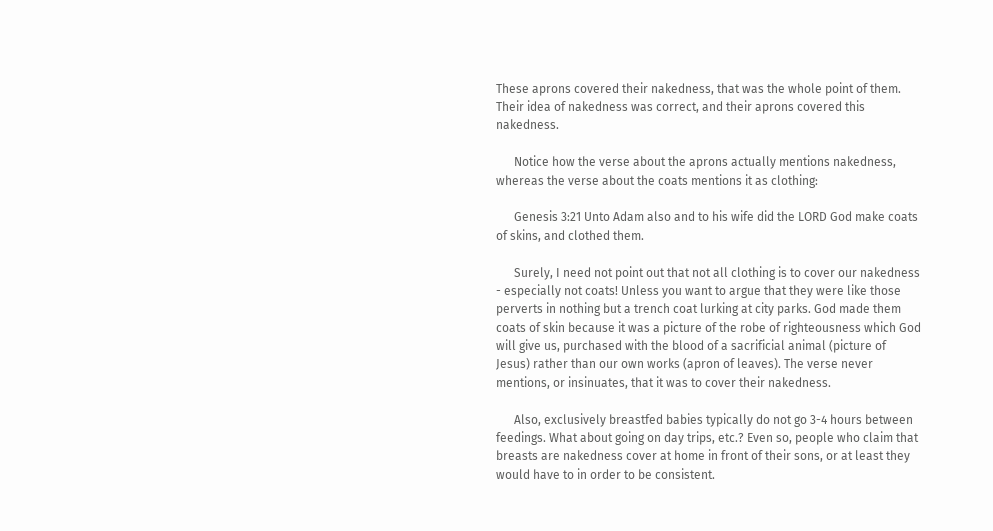These aprons covered their nakedness, that was the whole point of them. Their idea of nakedness was correct, and their aprons covered this nakedness.

      Notice how the verse about the aprons actually mentions nakedness, whereas the verse about the coats mentions it as clothing:

      Genesis 3:21 Unto Adam also and to his wife did the LORD God make coats of skins, and clothed them.

      Surely, I need not point out that not all clothing is to cover our nakedness - especially not coats! Unless you want to argue that they were like those perverts in nothing but a trench coat lurking at city parks. God made them coats of skin because it was a picture of the robe of righteousness which God will give us, purchased with the blood of a sacrificial animal (picture of Jesus) rather than our own works (apron of leaves). The verse never mentions, or insinuates, that it was to cover their nakedness.

      Also, exclusively breastfed babies typically do not go 3-4 hours between feedings. What about going on day trips, etc.? Even so, people who claim that breasts are nakedness cover at home in front of their sons, or at least they would have to in order to be consistent.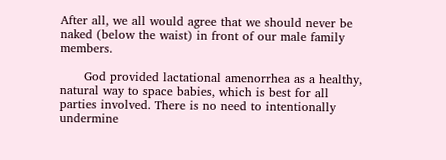After all, we all would agree that we should never be naked (below the waist) in front of our male family members.

      God provided lactational amenorrhea as a healthy, natural way to space babies, which is best for all parties involved. There is no need to intentionally undermine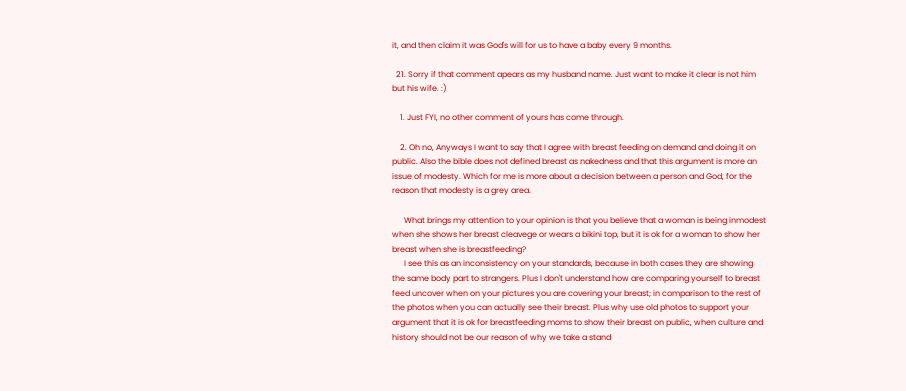it, and then claim it was God's will for us to have a baby every 9 months.

  21. Sorry if that comment apears as my husband name. Just want to make it clear is not him but his wife. :)

    1. Just FYI, no other comment of yours has come through.

    2. Oh no, Anyways I want to say that I agree with breast feeding on demand and doing it on public. Also the bible does not defined breast as nakedness and that this argument is more an issue of modesty. Which for me is more about a decision between a person and God, for the reason that modesty is a grey area.

      What brings my attention to your opinion is that you believe that a woman is being inmodest when she shows her breast cleavege or wears a bikini top, but it is ok for a woman to show her breast when she is breastfeeding?
      I see this as an inconsistency on your standards, because in both cases they are showing the same body part to strangers. Plus I don't understand how are comparing yourself to breast feed uncover when on your pictures you are covering your breast; in comparison to the rest of the photos when you can actually see their breast. Plus why use old photos to support your argument that it is ok for breastfeeding moms to show their breast on public, when culture and history should not be our reason of why we take a stand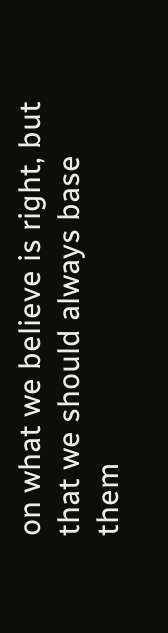on what we believe is right, but that we should always base them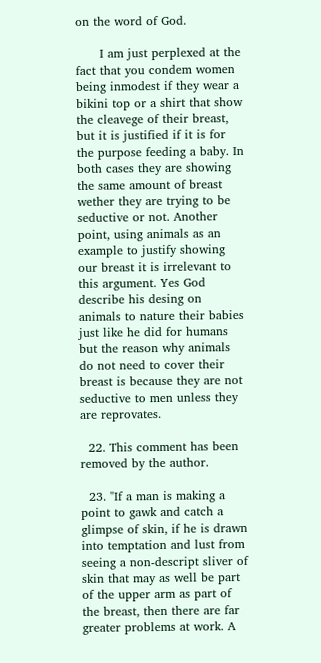on the word of God.

      I am just perplexed at the fact that you condem women being inmodest if they wear a bikini top or a shirt that show the cleavege of their breast, but it is justified if it is for the purpose feeding a baby. In both cases they are showing the same amount of breast wether they are trying to be seductive or not. Another point, using animals as an example to justify showing our breast it is irrelevant to this argument. Yes God describe his desing on animals to nature their babies just like he did for humans but the reason why animals do not need to cover their breast is because they are not seductive to men unless they are reprovates.

  22. This comment has been removed by the author.

  23. "If a man is making a point to gawk and catch a glimpse of skin, if he is drawn into temptation and lust from seeing a non-descript sliver of skin that may as well be part of the upper arm as part of the breast, then there are far greater problems at work. A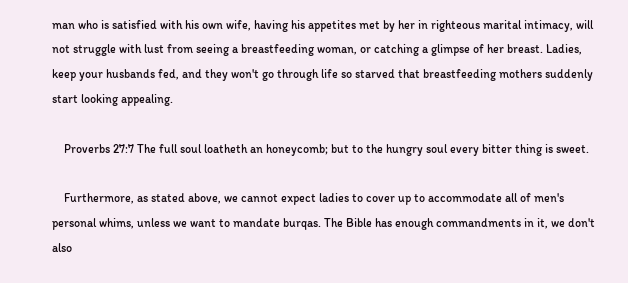man who is satisfied with his own wife, having his appetites met by her in righteous marital intimacy, will not struggle with lust from seeing a breastfeeding woman, or catching a glimpse of her breast. Ladies, keep your husbands fed, and they won't go through life so starved that breastfeeding mothers suddenly start looking appealing.

    Proverbs 27:7 The full soul loatheth an honeycomb; but to the hungry soul every bitter thing is sweet.

    Furthermore, as stated above, we cannot expect ladies to cover up to accommodate all of men's personal whims, unless we want to mandate burqas. The Bible has enough commandments in it, we don't also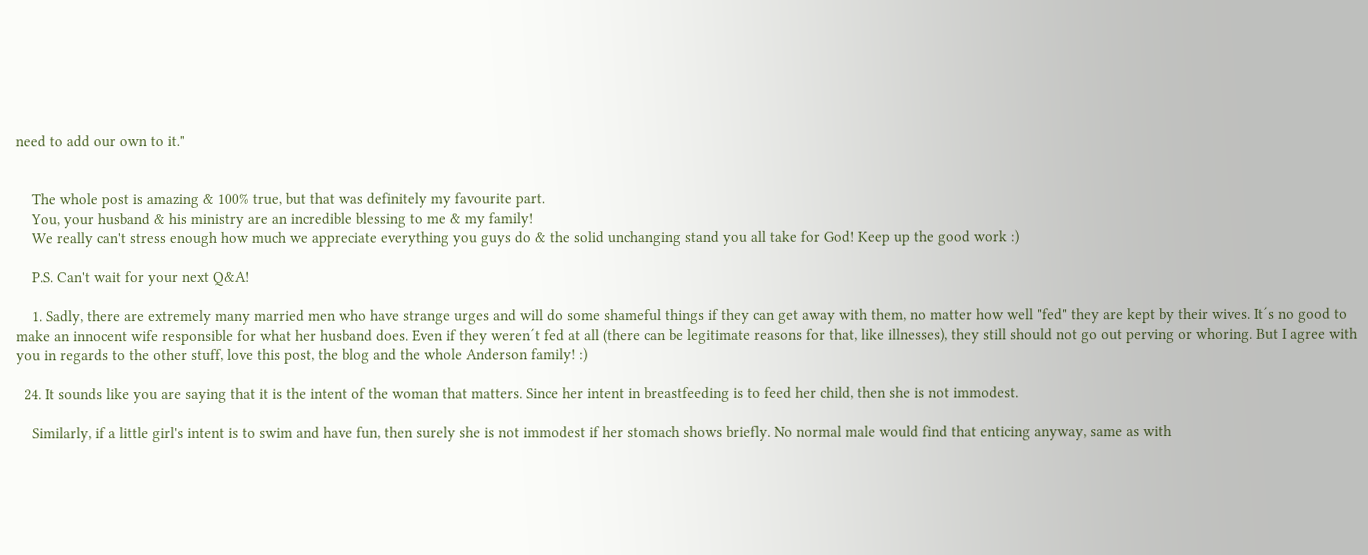need to add our own to it."


    The whole post is amazing & 100% true, but that was definitely my favourite part.
    You, your husband & his ministry are an incredible blessing to me & my family!
    We really can't stress enough how much we appreciate everything you guys do & the solid unchanging stand you all take for God! Keep up the good work :)

    P.S. Can't wait for your next Q&A!

    1. Sadly, there are extremely many married men who have strange urges and will do some shameful things if they can get away with them, no matter how well "fed" they are kept by their wives. It´s no good to make an innocent wife responsible for what her husband does. Even if they weren´t fed at all (there can be legitimate reasons for that, like illnesses), they still should not go out perving or whoring. But I agree with you in regards to the other stuff, love this post, the blog and the whole Anderson family! :)

  24. It sounds like you are saying that it is the intent of the woman that matters. Since her intent in breastfeeding is to feed her child, then she is not immodest.

    Similarly, if a little girl's intent is to swim and have fun, then surely she is not immodest if her stomach shows briefly. No normal male would find that enticing anyway, same as with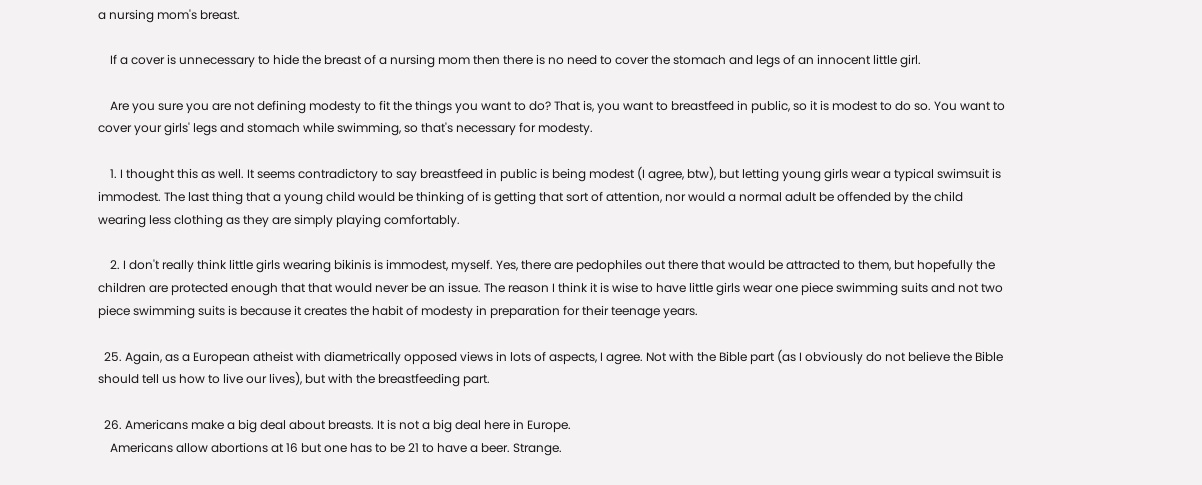a nursing mom's breast.

    If a cover is unnecessary to hide the breast of a nursing mom then there is no need to cover the stomach and legs of an innocent little girl.

    Are you sure you are not defining modesty to fit the things you want to do? That is, you want to breastfeed in public, so it is modest to do so. You want to cover your girls' legs and stomach while swimming, so that's necessary for modesty.

    1. I thought this as well. It seems contradictory to say breastfeed in public is being modest (I agree, btw), but letting young girls wear a typical swimsuit is immodest. The last thing that a young child would be thinking of is getting that sort of attention, nor would a normal adult be offended by the child wearing less clothing as they are simply playing comfortably.

    2. I don't really think little girls wearing bikinis is immodest, myself. Yes, there are pedophiles out there that would be attracted to them, but hopefully the children are protected enough that that would never be an issue. The reason I think it is wise to have little girls wear one piece swimming suits and not two piece swimming suits is because it creates the habit of modesty in preparation for their teenage years.

  25. Again, as a European atheist with diametrically opposed views in lots of aspects, I agree. Not with the Bible part (as I obviously do not believe the Bible should tell us how to live our lives), but with the breastfeeding part.

  26. Americans make a big deal about breasts. It is not a big deal here in Europe.
    Americans allow abortions at 16 but one has to be 21 to have a beer. Strange.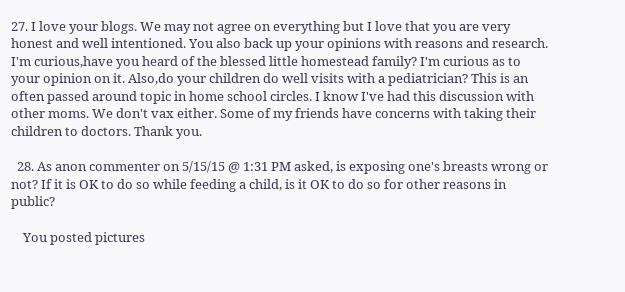27. I love your blogs. We may not agree on everything but I love that you are very honest and well intentioned. You also back up your opinions with reasons and research. I'm curious,have you heard of the blessed little homestead family? I'm curious as to your opinion on it. Also,do your children do well visits with a pediatrician? This is an often passed around topic in home school circles. I know I've had this discussion with other moms. We don't vax either. Some of my friends have concerns with taking their children to doctors. Thank you.

  28. As anon commenter on 5/15/15 @ 1:31 PM asked, is exposing one's breasts wrong or not? If it is OK to do so while feeding a child, is it OK to do so for other reasons in public?

    You posted pictures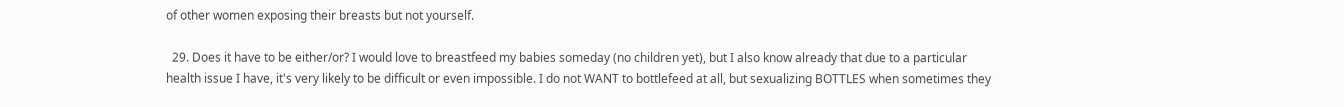of other women exposing their breasts but not yourself.

  29. Does it have to be either/or? I would love to breastfeed my babies someday (no children yet), but I also know already that due to a particular health issue I have, it's very likely to be difficult or even impossible. I do not WANT to bottlefeed at all, but sexualizing BOTTLES when sometimes they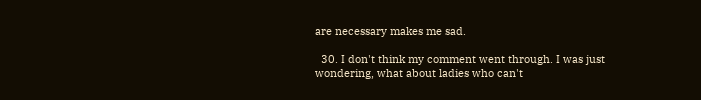are necessary makes me sad.

  30. I don't think my comment went through. I was just wondering, what about ladies who can't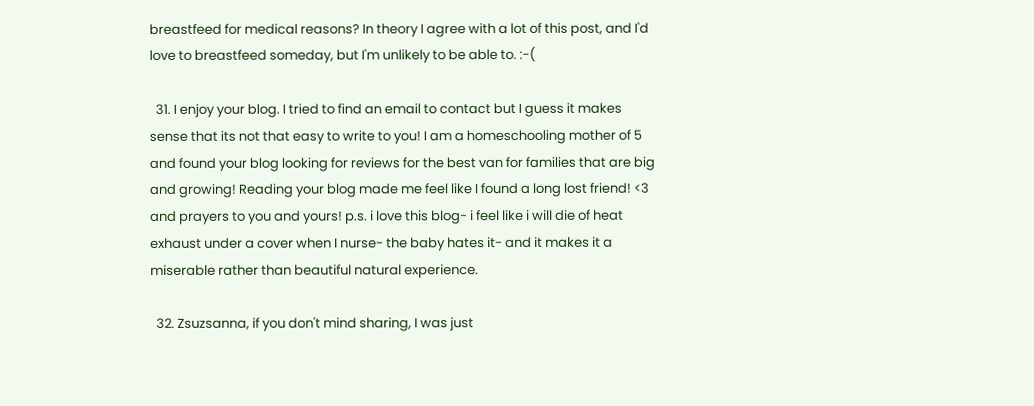breastfeed for medical reasons? In theory I agree with a lot of this post, and I'd love to breastfeed someday, but I'm unlikely to be able to. :-(

  31. I enjoy your blog. I tried to find an email to contact but I guess it makes sense that its not that easy to write to you! I am a homeschooling mother of 5 and found your blog looking for reviews for the best van for families that are big and growing! Reading your blog made me feel like I found a long lost friend! <3 and prayers to you and yours! p.s. i love this blog- i feel like i will die of heat exhaust under a cover when I nurse- the baby hates it- and it makes it a miserable rather than beautiful natural experience.

  32. Zsuzsanna, if you don't mind sharing, I was just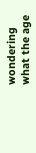wondering what the age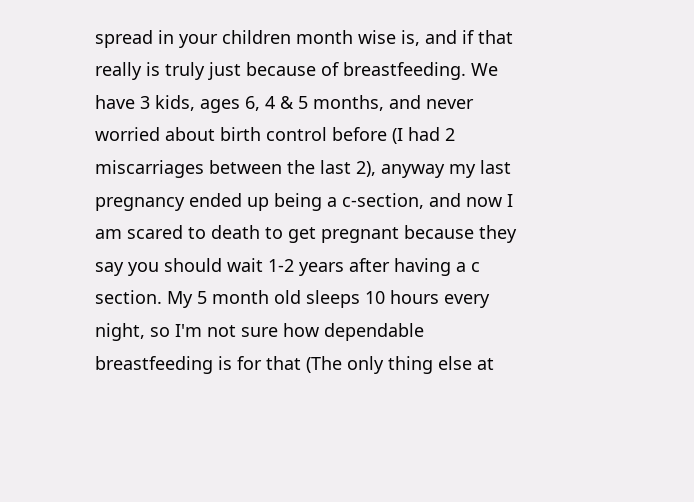spread in your children month wise is, and if that really is truly just because of breastfeeding. We have 3 kids, ages 6, 4 & 5 months, and never worried about birth control before (I had 2 miscarriages between the last 2), anyway my last pregnancy ended up being a c-section, and now I am scared to death to get pregnant because they say you should wait 1-2 years after having a c section. My 5 month old sleeps 10 hours every night, so I'm not sure how dependable breastfeeding is for that (The only thing else at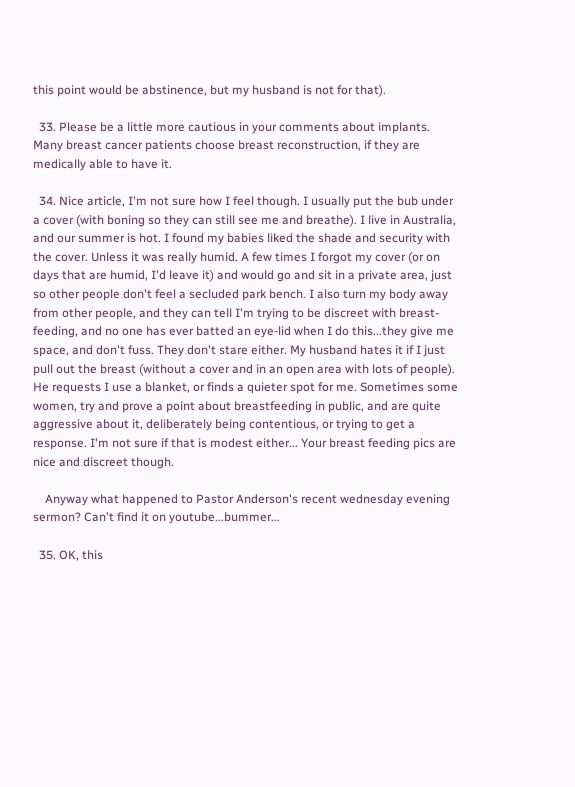this point would be abstinence, but my husband is not for that).

  33. Please be a little more cautious in your comments about implants. Many breast cancer patients choose breast reconstruction, if they are medically able to have it.

  34. Nice article, I'm not sure how I feel though. I usually put the bub under a cover (with boning so they can still see me and breathe). I live in Australia, and our summer is hot. I found my babies liked the shade and security with the cover. Unless it was really humid. A few times I forgot my cover (or on days that are humid, I'd leave it) and would go and sit in a private area, just so other people don't feel a secluded park bench. I also turn my body away from other people, and they can tell I'm trying to be discreet with breast-feeding, and no one has ever batted an eye-lid when I do this...they give me space, and don't fuss. They don't stare either. My husband hates it if I just pull out the breast (without a cover and in an open area with lots of people). He requests I use a blanket, or finds a quieter spot for me. Sometimes some women, try and prove a point about breastfeeding in public, and are quite aggressive about it, deliberately being contentious, or trying to get a response. I'm not sure if that is modest either... Your breast feeding pics are nice and discreet though.

    Anyway what happened to Pastor Anderson's recent wednesday evening sermon? Can't find it on youtube...bummer...

  35. OK, this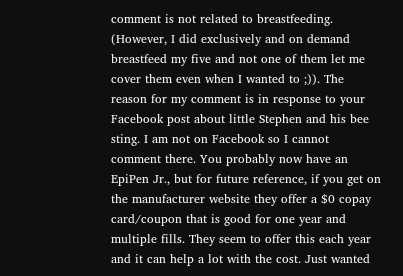comment is not related to breastfeeding. (However, I did exclusively and on demand breastfeed my five and not one of them let me cover them even when I wanted to ;)). The reason for my comment is in response to your Facebook post about little Stephen and his bee sting. I am not on Facebook so I cannot comment there. You probably now have an EpiPen Jr., but for future reference, if you get on the manufacturer website they offer a $0 copay card/coupon that is good for one year and multiple fills. They seem to offer this each year and it can help a lot with the cost. Just wanted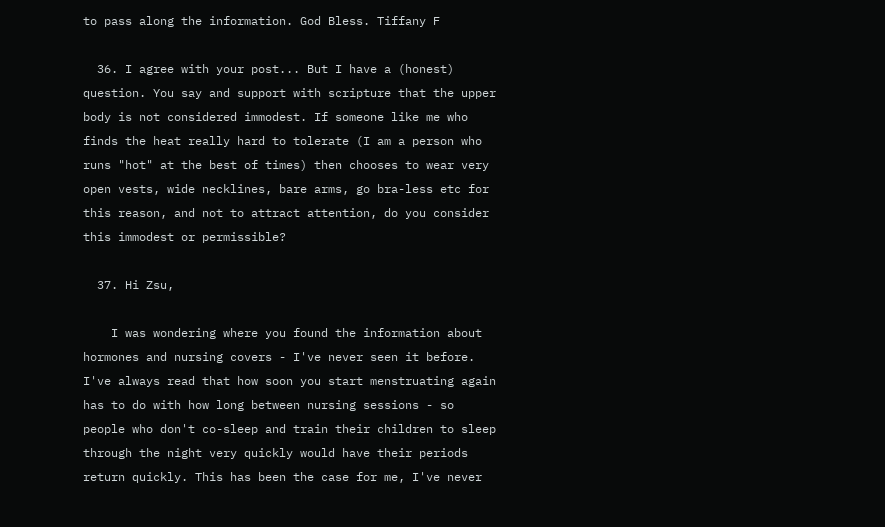to pass along the information. God Bless. Tiffany F

  36. I agree with your post... But I have a (honest) question. You say and support with scripture that the upper body is not considered immodest. If someone like me who finds the heat really hard to tolerate (I am a person who runs "hot" at the best of times) then chooses to wear very open vests, wide necklines, bare arms, go bra-less etc for this reason, and not to attract attention, do you consider this immodest or permissible?

  37. Hi Zsu,

    I was wondering where you found the information about hormones and nursing covers - I've never seen it before. I've always read that how soon you start menstruating again has to do with how long between nursing sessions - so people who don't co-sleep and train their children to sleep through the night very quickly would have their periods return quickly. This has been the case for me, I've never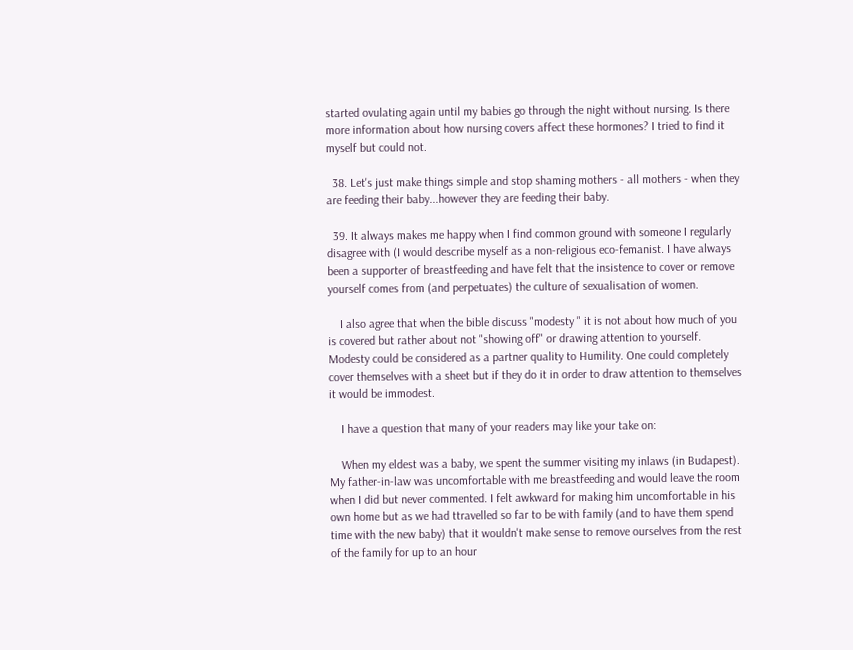started ovulating again until my babies go through the night without nursing. Is there more information about how nursing covers affect these hormones? I tried to find it myself but could not.

  38. Let's just make things simple and stop shaming mothers - all mothers - when they are feeding their baby...however they are feeding their baby.

  39. It always makes me happy when I find common ground with someone I regularly disagree with (I would describe myself as a non-religious eco-femanist. I have always been a supporter of breastfeeding and have felt that the insistence to cover or remove yourself comes from (and perpetuates) the culture of sexualisation of women.

    I also agree that when the bible discuss "modesty " it is not about how much of you is covered but rather about not "showing off" or drawing attention to yourself. Modesty could be considered as a partner quality to Humility. One could completely cover themselves with a sheet but if they do it in order to draw attention to themselves it would be immodest.

    I have a question that many of your readers may like your take on:

    When my eldest was a baby, we spent the summer visiting my inlaws (in Budapest). My father-in-law was uncomfortable with me breastfeeding and would leave the room when I did but never commented. I felt awkward for making him uncomfortable in his own home but as we had ttravelled so far to be with family (and to have them spend time with the new baby) that it wouldn't make sense to remove ourselves from the rest of the family for up to an hour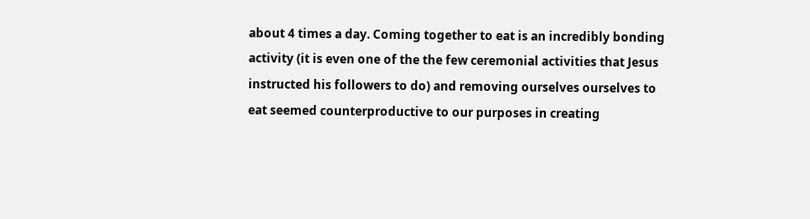about 4 times a day. Coming together to eat is an incredibly bonding activity (it is even one of the the few ceremonial activities that Jesus instructed his followers to do) and removing ourselves ourselves to eat seemed counterproductive to our purposes in creating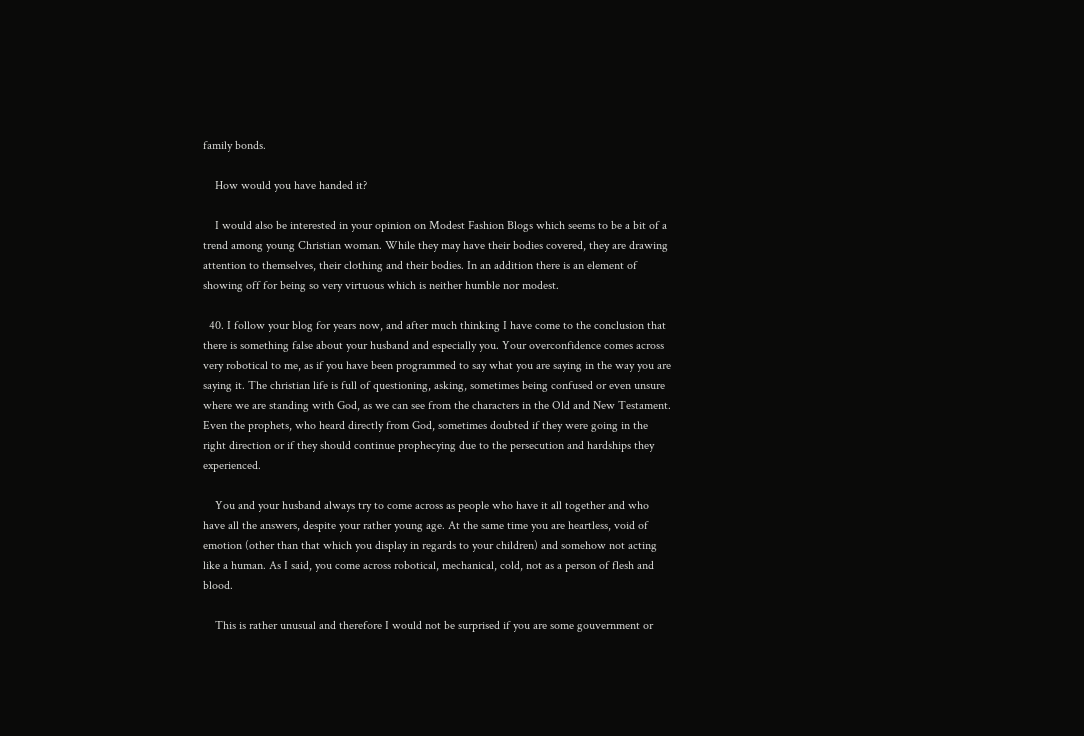family bonds.

    How would you have handed it?

    I would also be interested in your opinion on Modest Fashion Blogs which seems to be a bit of a trend among young Christian woman. While they may have their bodies covered, they are drawing attention to themselves, their clothing and their bodies. In an addition there is an element of showing off for being so very virtuous which is neither humble nor modest.

  40. I follow your blog for years now, and after much thinking I have come to the conclusion that there is something false about your husband and especially you. Your overconfidence comes across very robotical to me, as if you have been programmed to say what you are saying in the way you are saying it. The christian life is full of questioning, asking, sometimes being confused or even unsure where we are standing with God, as we can see from the characters in the Old and New Testament. Even the prophets, who heard directly from God, sometimes doubted if they were going in the right direction or if they should continue prophecying due to the persecution and hardships they experienced.

    You and your husband always try to come across as people who have it all together and who have all the answers, despite your rather young age. At the same time you are heartless, void of emotion (other than that which you display in regards to your children) and somehow not acting like a human. As I said, you come across robotical, mechanical, cold, not as a person of flesh and blood.

    This is rather unusual and therefore I would not be surprised if you are some gouvernment or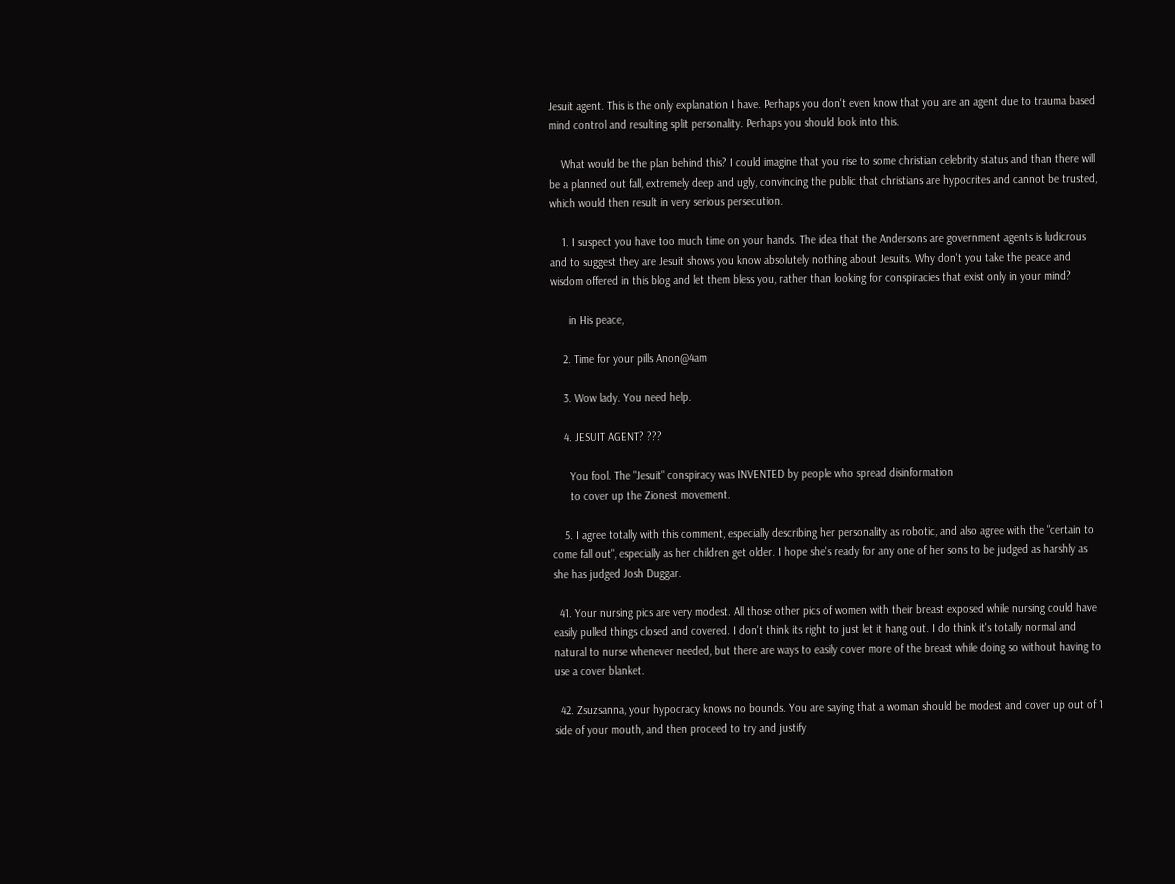Jesuit agent. This is the only explanation I have. Perhaps you don't even know that you are an agent due to trauma based mind control and resulting split personality. Perhaps you should look into this.

    What would be the plan behind this? I could imagine that you rise to some christian celebrity status and than there will be a planned out fall, extremely deep and ugly, convincing the public that christians are hypocrites and cannot be trusted, which would then result in very serious persecution.

    1. I suspect you have too much time on your hands. The idea that the Andersons are government agents is ludicrous and to suggest they are Jesuit shows you know absolutely nothing about Jesuits. Why don't you take the peace and wisdom offered in this blog and let them bless you, rather than looking for conspiracies that exist only in your mind?

      in His peace,

    2. Time for your pills Anon@4am

    3. Wow lady. You need help.

    4. JESUIT AGENT? ???

      You fool. The "Jesuit" conspiracy was INVENTED by people who spread disinformation
      to cover up the Zionest movement.

    5. I agree totally with this comment, especially describing her personality as robotic, and also agree with the "certain to come fall out", especially as her children get older. I hope she's ready for any one of her sons to be judged as harshly as she has judged Josh Duggar.

  41. Your nursing pics are very modest. All those other pics of women with their breast exposed while nursing could have easily pulled things closed and covered. I don't think its right to just let it hang out. I do think it's totally normal and natural to nurse whenever needed, but there are ways to easily cover more of the breast while doing so without having to use a cover blanket.

  42. Zsuzsanna, your hypocracy knows no bounds. You are saying that a woman should be modest and cover up out of 1 side of your mouth, and then proceed to try and justify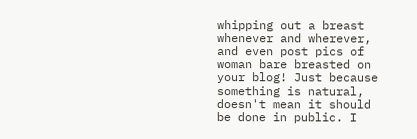whipping out a breast whenever and wherever, and even post pics of woman bare breasted on your blog! Just because something is natural, doesn't mean it should be done in public. I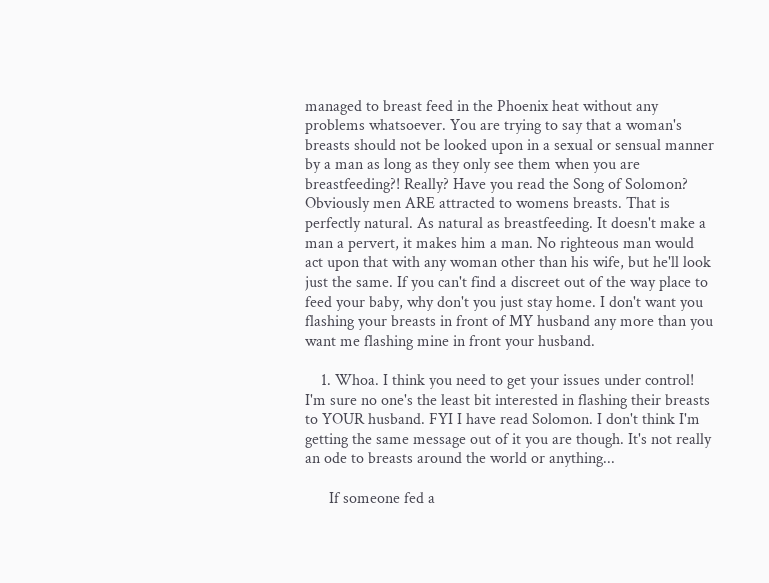managed to breast feed in the Phoenix heat without any problems whatsoever. You are trying to say that a woman's breasts should not be looked upon in a sexual or sensual manner by a man as long as they only see them when you are breastfeeding?! Really? Have you read the Song of Solomon? Obviously men ARE attracted to womens breasts. That is perfectly natural. As natural as breastfeeding. It doesn't make a man a pervert, it makes him a man. No righteous man would act upon that with any woman other than his wife, but he'll look just the same. If you can't find a discreet out of the way place to feed your baby, why don't you just stay home. I don't want you flashing your breasts in front of MY husband any more than you want me flashing mine in front your husband.

    1. Whoa. I think you need to get your issues under control! I'm sure no one's the least bit interested in flashing their breasts to YOUR husband. FYI I have read Solomon. I don't think I'm getting the same message out of it you are though. It's not really an ode to breasts around the world or anything...

      If someone fed a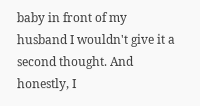baby in front of my husband I wouldn't give it a second thought. And honestly, I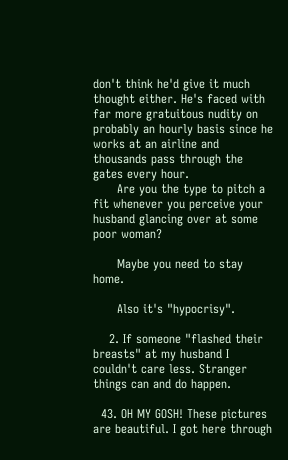don't think he'd give it much thought either. He's faced with far more gratuitous nudity on probably an hourly basis since he works at an airline and thousands pass through the gates every hour.
      Are you the type to pitch a fit whenever you perceive your husband glancing over at some poor woman?

      Maybe you need to stay home.

      Also it's "hypocrisy".

    2. If someone "flashed their breasts" at my husband I couldn't care less. Stranger things can and do happen.

  43. OH MY GOSH! These pictures are beautiful. I got here through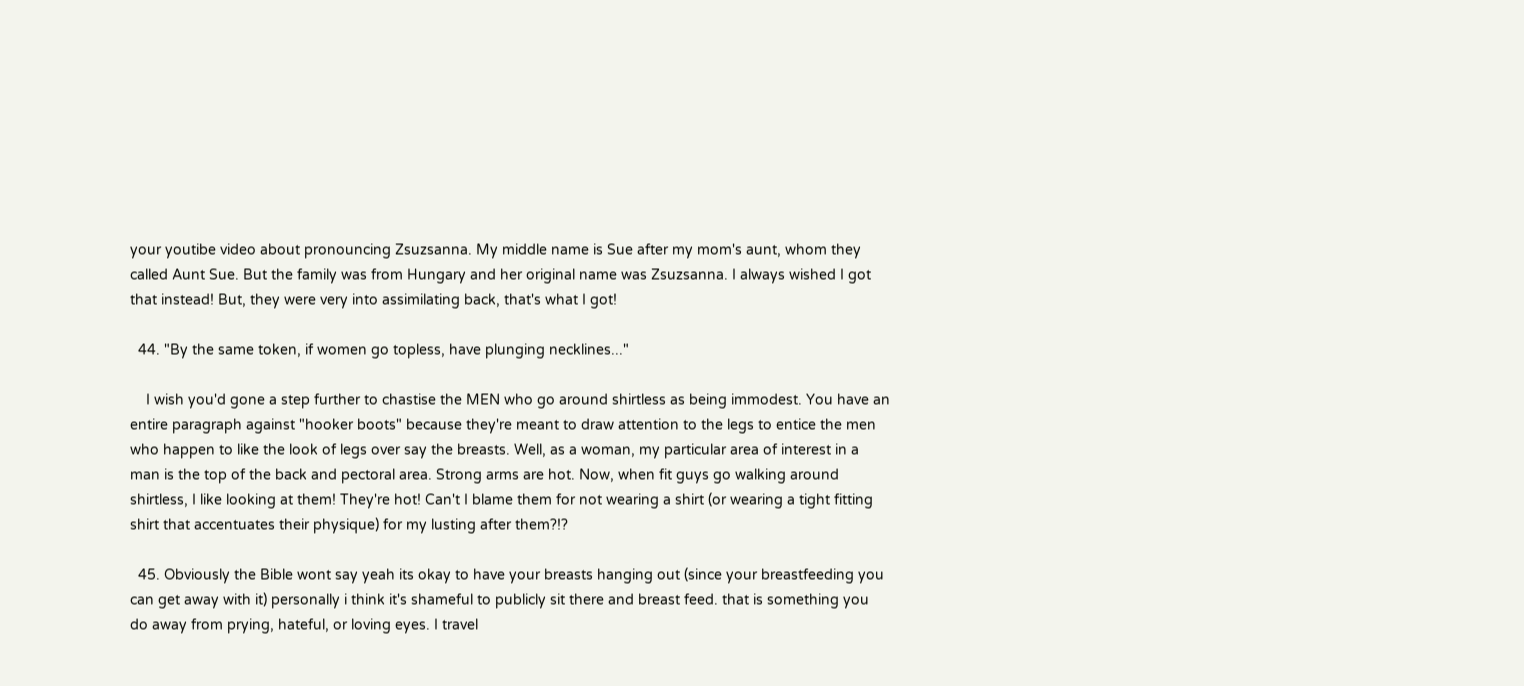your youtibe video about pronouncing Zsuzsanna. My middle name is Sue after my mom's aunt, whom they called Aunt Sue. But the family was from Hungary and her original name was Zsuzsanna. I always wished I got that instead! But, they were very into assimilating back, that's what I got!

  44. "By the same token, if women go topless, have plunging necklines..."

    I wish you'd gone a step further to chastise the MEN who go around shirtless as being immodest. You have an entire paragraph against "hooker boots" because they're meant to draw attention to the legs to entice the men who happen to like the look of legs over say the breasts. Well, as a woman, my particular area of interest in a man is the top of the back and pectoral area. Strong arms are hot. Now, when fit guys go walking around shirtless, I like looking at them! They're hot! Can't I blame them for not wearing a shirt (or wearing a tight fitting shirt that accentuates their physique) for my lusting after them?!?

  45. Obviously the Bible wont say yeah its okay to have your breasts hanging out (since your breastfeeding you can get away with it) personally i think it's shameful to publicly sit there and breast feed. that is something you do away from prying, hateful, or loving eyes. I travel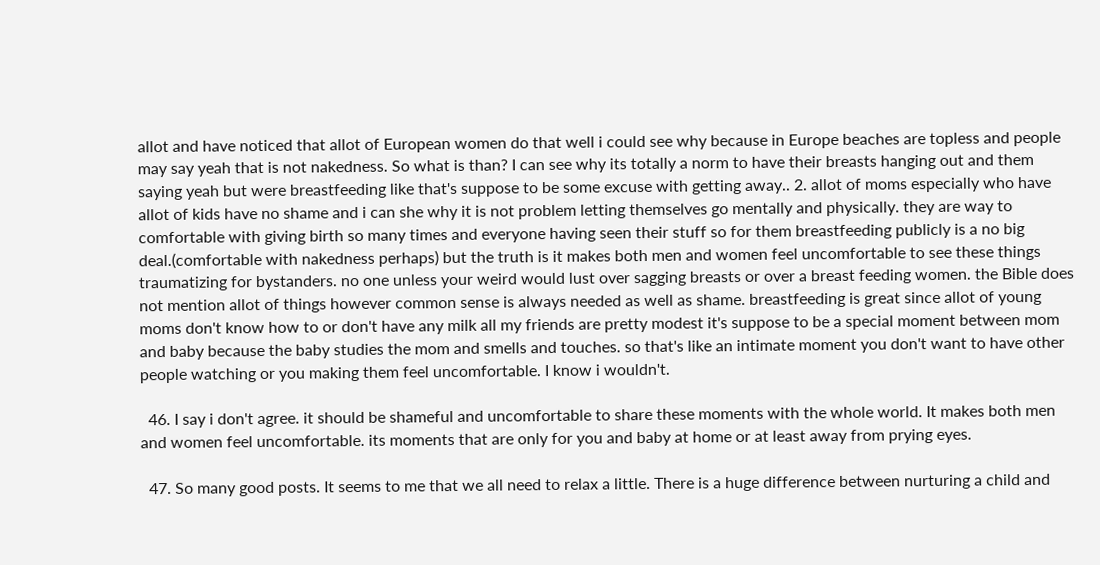allot and have noticed that allot of European women do that well i could see why because in Europe beaches are topless and people may say yeah that is not nakedness. So what is than? I can see why its totally a norm to have their breasts hanging out and them saying yeah but were breastfeeding like that's suppose to be some excuse with getting away.. 2. allot of moms especially who have allot of kids have no shame and i can she why it is not problem letting themselves go mentally and physically. they are way to comfortable with giving birth so many times and everyone having seen their stuff so for them breastfeeding publicly is a no big deal.(comfortable with nakedness perhaps) but the truth is it makes both men and women feel uncomfortable to see these things traumatizing for bystanders. no one unless your weird would lust over sagging breasts or over a breast feeding women. the Bible does not mention allot of things however common sense is always needed as well as shame. breastfeeding is great since allot of young moms don't know how to or don't have any milk all my friends are pretty modest it's suppose to be a special moment between mom and baby because the baby studies the mom and smells and touches. so that's like an intimate moment you don't want to have other people watching or you making them feel uncomfortable. I know i wouldn't.

  46. I say i don't agree. it should be shameful and uncomfortable to share these moments with the whole world. It makes both men and women feel uncomfortable. its moments that are only for you and baby at home or at least away from prying eyes.

  47. So many good posts. It seems to me that we all need to relax a little. There is a huge difference between nurturing a child and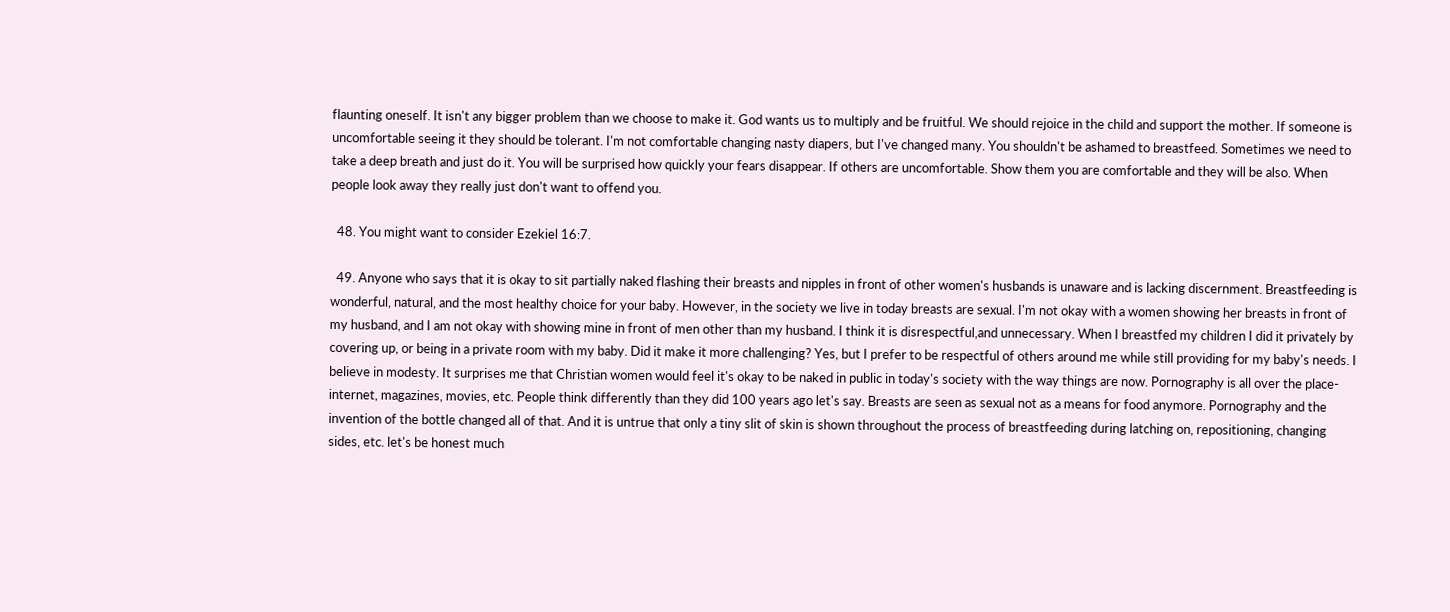flaunting oneself. It isn't any bigger problem than we choose to make it. God wants us to multiply and be fruitful. We should rejoice in the child and support the mother. If someone is uncomfortable seeing it they should be tolerant. I'm not comfortable changing nasty diapers, but I've changed many. You shouldn't be ashamed to breastfeed. Sometimes we need to take a deep breath and just do it. You will be surprised how quickly your fears disappear. If others are uncomfortable. Show them you are comfortable and they will be also. When people look away they really just don't want to offend you.

  48. You might want to consider Ezekiel 16:7.

  49. Anyone who says that it is okay to sit partially naked flashing their breasts and nipples in front of other women's husbands is unaware and is lacking discernment. Breastfeeding is wonderful, natural, and the most healthy choice for your baby. However, in the society we live in today breasts are sexual. I'm not okay with a women showing her breasts in front of my husband, and I am not okay with showing mine in front of men other than my husband. I think it is disrespectful,and unnecessary. When I breastfed my children I did it privately by covering up, or being in a private room with my baby. Did it make it more challenging? Yes, but I prefer to be respectful of others around me while still providing for my baby's needs. I believe in modesty. It surprises me that Christian women would feel it's okay to be naked in public in today's society with the way things are now. Pornography is all over the place- internet, magazines, movies, etc. People think differently than they did 100 years ago let's say. Breasts are seen as sexual not as a means for food anymore. Pornography and the invention of the bottle changed all of that. And it is untrue that only a tiny slit of skin is shown throughout the process of breastfeeding during latching on, repositioning, changing sides, etc. let's be honest much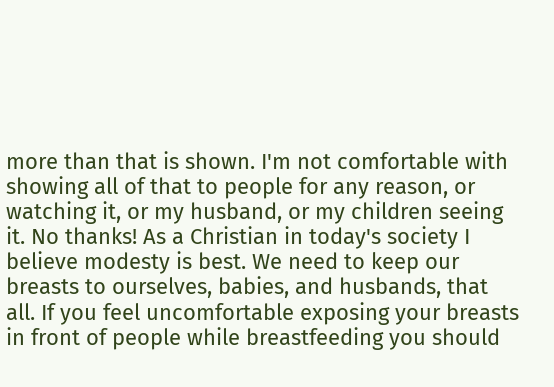more than that is shown. I'm not comfortable with showing all of that to people for any reason, or watching it, or my husband, or my children seeing it. No thanks! As a Christian in today's society I believe modesty is best. We need to keep our breasts to ourselves, babies, and husbands, that all. If you feel uncomfortable exposing your breasts in front of people while breastfeeding you should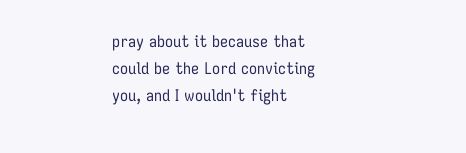pray about it because that could be the Lord convicting you, and I wouldn't fight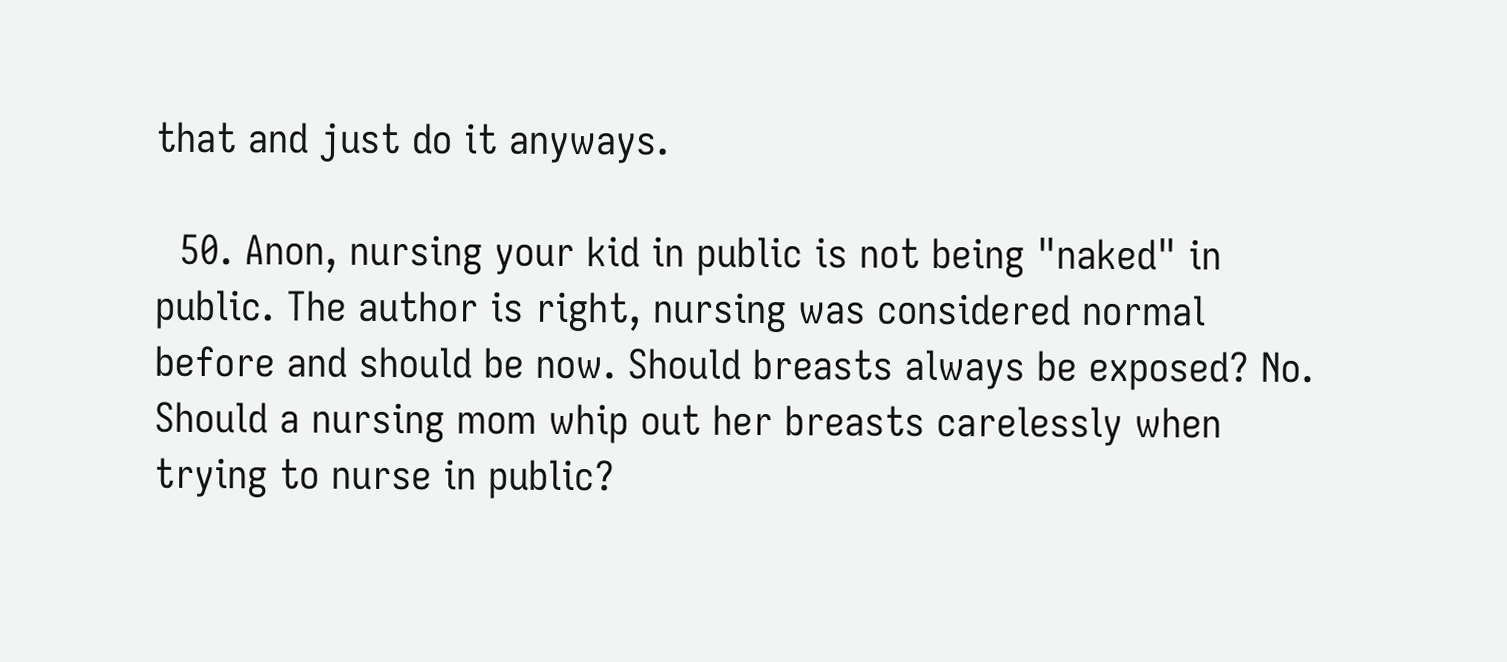that and just do it anyways.

  50. Anon, nursing your kid in public is not being "naked" in public. The author is right, nursing was considered normal before and should be now. Should breasts always be exposed? No. Should a nursing mom whip out her breasts carelessly when trying to nurse in public?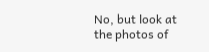No, but look at the photos of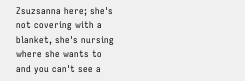Zsuzsanna here; she's not covering with a blanket, she's nursing where she wants to and you can't see a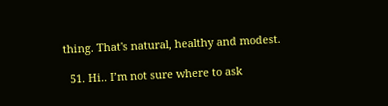thing. That's natural, healthy and modest.

  51. Hi.. I’m not sure where to ask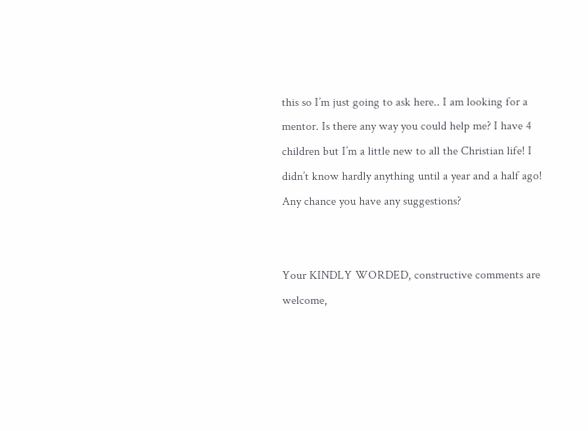this so I’m just going to ask here.. I am looking for a mentor. Is there any way you could help me? I have 4 children but I’m a little new to all the Christian life! I didn’t know hardly anything until a year and a half ago! Any chance you have any suggestions?


Your KINDLY WORDED, constructive comments are welcome,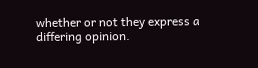whether or not they express a differing opinion.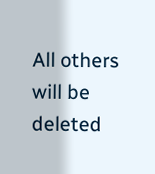All others will be deleted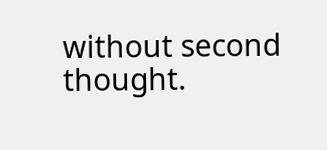without second thought.